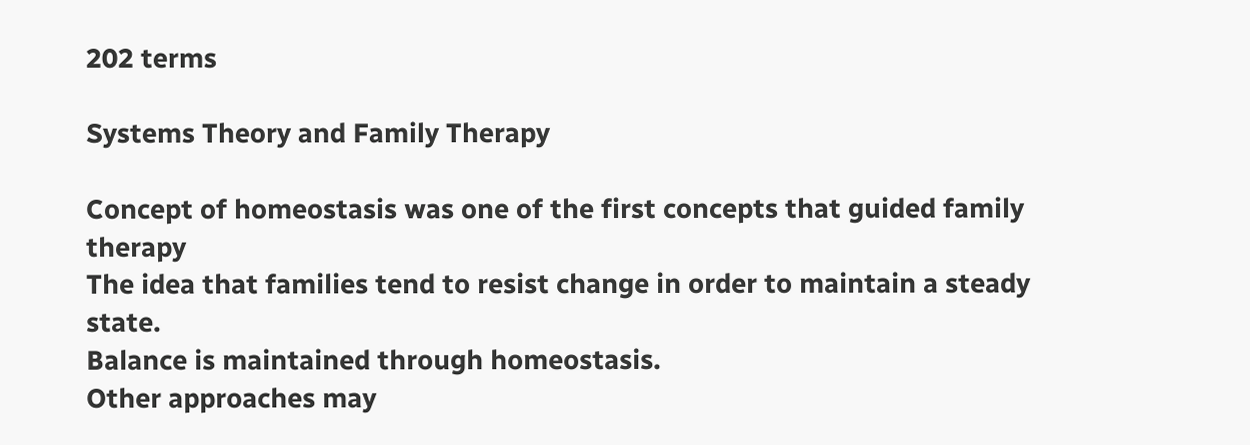202 terms

Systems Theory and Family Therapy

Concept of homeostasis was one of the first concepts that guided family therapy
The idea that families tend to resist change in order to maintain a steady state.
Balance is maintained through homeostasis.
Other approaches may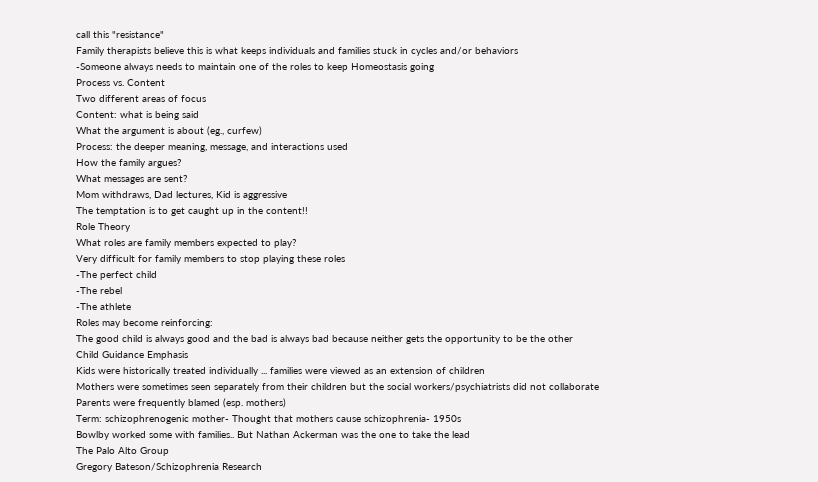call this "resistance"
Family therapists believe this is what keeps individuals and families stuck in cycles and/or behaviors
-Someone always needs to maintain one of the roles to keep Homeostasis going
Process vs. Content
Two different areas of focus
Content: what is being said
What the argument is about (eg., curfew)
Process: the deeper meaning, message, and interactions used
How the family argues?
What messages are sent?
Mom withdraws, Dad lectures, Kid is aggressive
The temptation is to get caught up in the content!!
Role Theory
What roles are family members expected to play?
Very difficult for family members to stop playing these roles
-The perfect child
-The rebel
-The athlete
Roles may become reinforcing:
The good child is always good and the bad is always bad because neither gets the opportunity to be the other
Child Guidance Emphasis
Kids were historically treated individually ... families were viewed as an extension of children
Mothers were sometimes seen separately from their children but the social workers/psychiatrists did not collaborate
Parents were frequently blamed (esp. mothers)
Term: schizophrenogenic mother- Thought that mothers cause schizophrenia- 1950s
Bowlby worked some with families.. But Nathan Ackerman was the one to take the lead
The Palo Alto Group
Gregory Bateson/Schizophrenia Research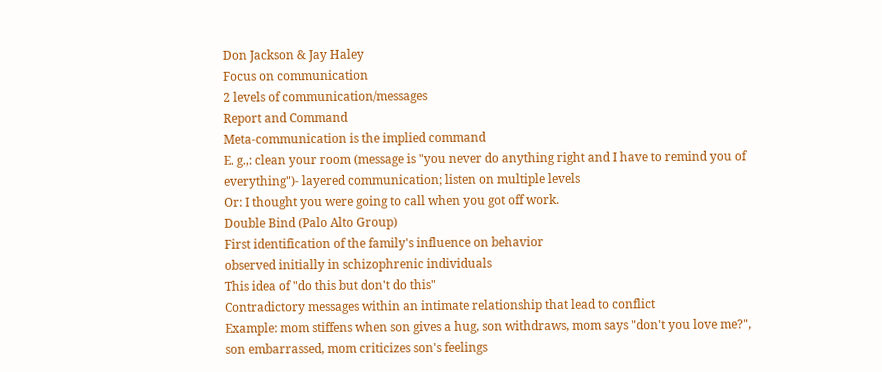Don Jackson & Jay Haley
Focus on communication
2 levels of communication/messages
Report and Command
Meta-communication is the implied command
E. g.,: clean your room (message is "you never do anything right and I have to remind you of everything")- layered communication; listen on multiple levels
Or: I thought you were going to call when you got off work.
Double Bind (Palo Alto Group)
First identification of the family's influence on behavior
observed initially in schizophrenic individuals
This idea of "do this but don't do this"
Contradictory messages within an intimate relationship that lead to conflict
Example: mom stiffens when son gives a hug, son withdraws, mom says "don't you love me?", son embarrassed, mom criticizes son's feelings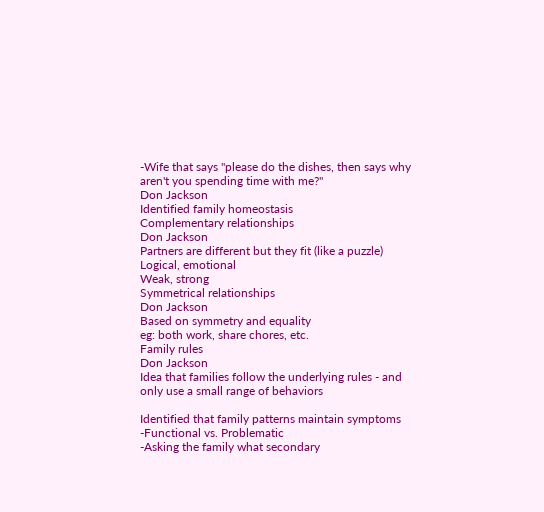-Wife that says "please do the dishes, then says why aren't you spending time with me?"
Don Jackson
Identified family homeostasis
Complementary relationships
Don Jackson
Partners are different but they fit (like a puzzle)
Logical, emotional
Weak, strong
Symmetrical relationships
Don Jackson
Based on symmetry and equality
eg: both work, share chores, etc.
Family rules
Don Jackson
Idea that families follow the underlying rules - and only use a small range of behaviors

Identified that family patterns maintain symptoms
-Functional vs. Problematic
-Asking the family what secondary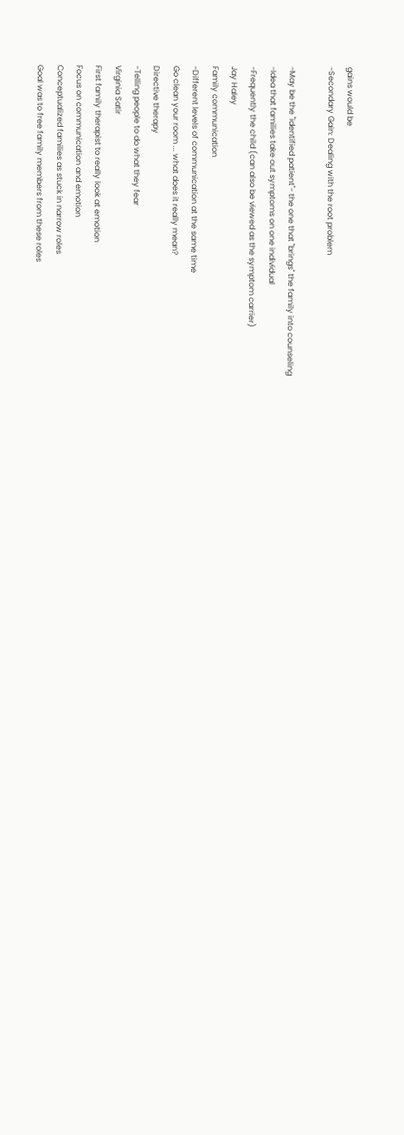gains would be
-Secondary Gain: Dealing with the root problem

-May be the "identified patient"- the one that "brings" the family into counseling
-Idea that families take out symptoms on one individual
-Frequently the child (can also be viewed as the symptom carrier)
Jay Haley
Family communication
-Different levels of communication at the same time
Go clean your room ... what does it really mean?
Directive therapy
-Telling people to do what they fear
Virginia Satir
First family therapist to really look at emotion
Focus on communication and emotion
Conceptualized families as stuck in narrow roles
Goal was to free family members from these roles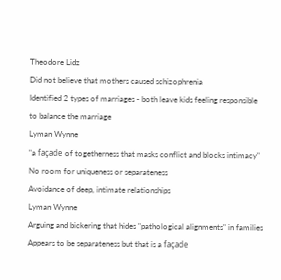Theodore Lidz
Did not believe that mothers caused schizophrenia
Identified 2 types of marriages - both leave kids feeling responsible to balance the marriage
Lyman Wynne
"a façade of togetherness that masks conflict and blocks intimacy"
No room for uniqueness or separateness
Avoidance of deep, intimate relationships
Lyman Wynne
Arguing and bickering that hides "pathological alignments" in families
Appears to be separateness but that is a façade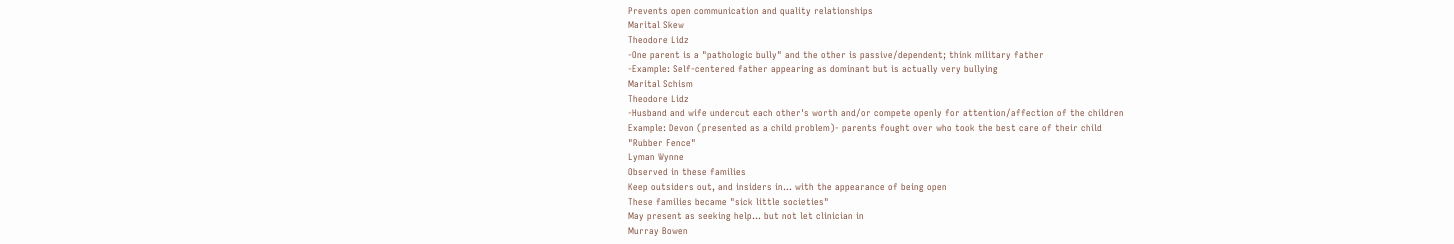Prevents open communication and quality relationships
Marital Skew
Theodore Lidz
-One parent is a "pathologic bully" and the other is passive/dependent; think military father
-Example: Self-centered father appearing as dominant but is actually very bullying
Marital Schism
Theodore Lidz
-Husband and wife undercut each other's worth and/or compete openly for attention/affection of the children
Example: Devon (presented as a child problem)- parents fought over who took the best care of their child
"Rubber Fence"
Lyman Wynne
Observed in these families
Keep outsiders out, and insiders in... with the appearance of being open
These families became "sick little societies"
May present as seeking help... but not let clinician in
Murray Bowen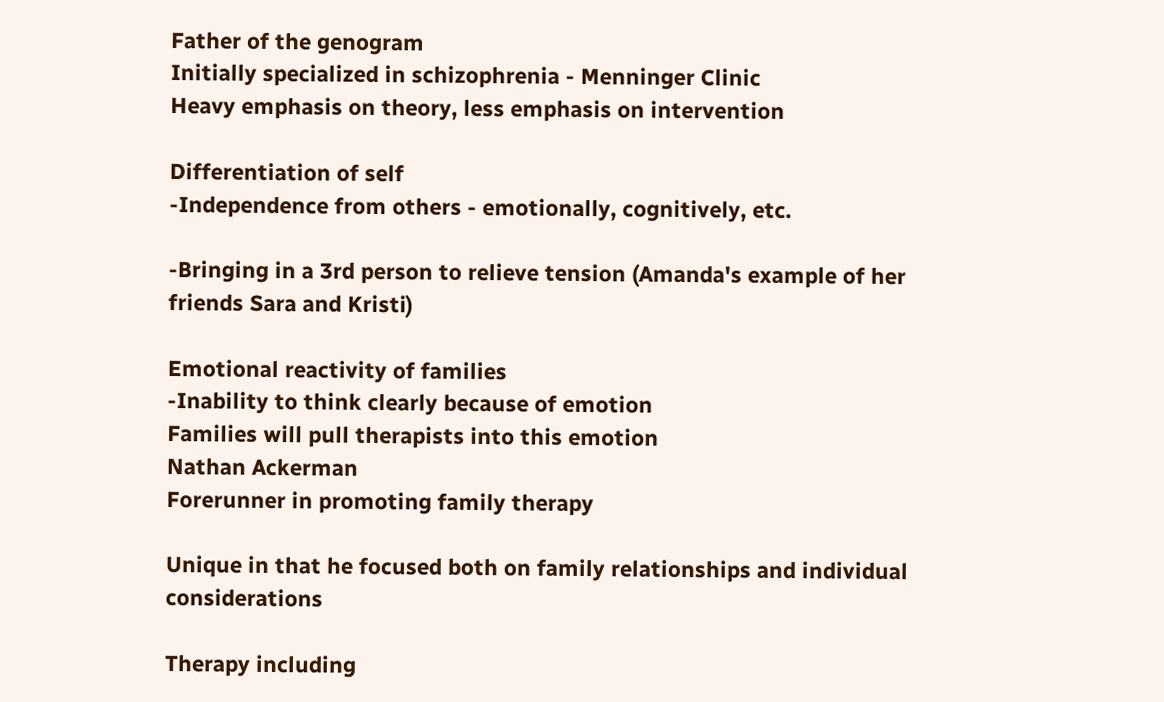Father of the genogram
Initially specialized in schizophrenia - Menninger Clinic
Heavy emphasis on theory, less emphasis on intervention

Differentiation of self
-Independence from others - emotionally, cognitively, etc.

-Bringing in a 3rd person to relieve tension (Amanda's example of her friends Sara and Kristi)

Emotional reactivity of families
-Inability to think clearly because of emotion
Families will pull therapists into this emotion
Nathan Ackerman
Forerunner in promoting family therapy

Unique in that he focused both on family relationships and individual considerations

Therapy including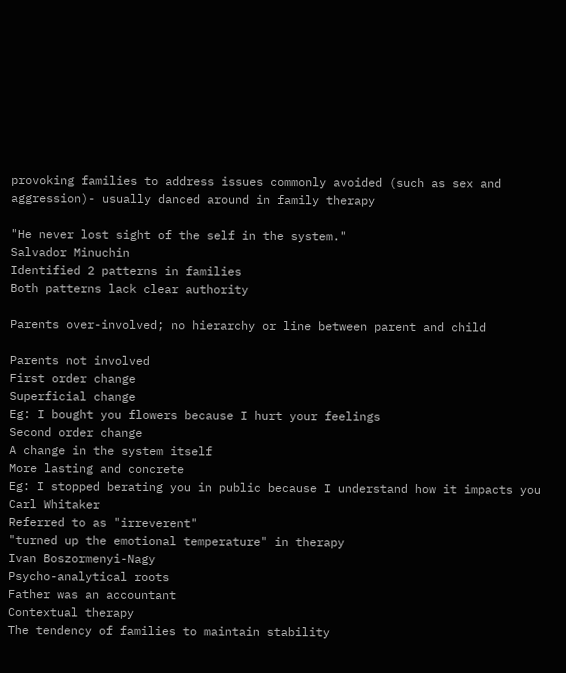provoking families to address issues commonly avoided (such as sex and aggression)- usually danced around in family therapy

"He never lost sight of the self in the system."
Salvador Minuchin
Identified 2 patterns in families
Both patterns lack clear authority

Parents over-involved; no hierarchy or line between parent and child

Parents not involved
First order change
Superficial change
Eg: I bought you flowers because I hurt your feelings
Second order change
A change in the system itself
More lasting and concrete
Eg: I stopped berating you in public because I understand how it impacts you
Carl Whitaker
Referred to as "irreverent"
"turned up the emotional temperature" in therapy
Ivan Boszormenyi-Nagy
Psycho-analytical roots
Father was an accountant
Contextual therapy
The tendency of families to maintain stability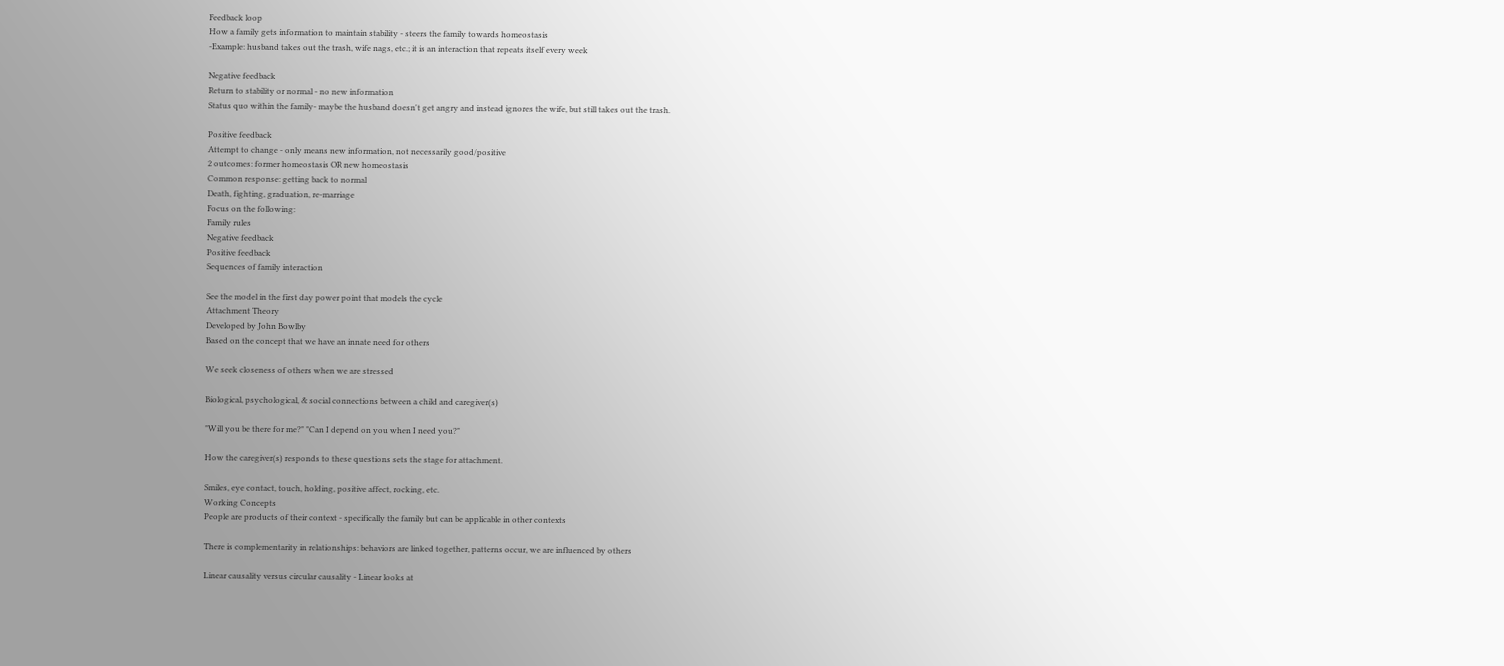Feedback loop
How a family gets information to maintain stability - steers the family towards homeostasis
-Example: husband takes out the trash, wife nags, etc.; it is an interaction that repeats itself every week

Negative feedback
Return to stability or normal - no new information
Status quo within the family- maybe the husband doesn't get angry and instead ignores the wife, but still takes out the trash.

Positive feedback
Attempt to change - only means new information, not necessarily good/positive
2 outcomes: former homeostasis OR new homeostasis
Common response: getting back to normal
Death, fighting, graduation, re-marriage
Focus on the following:
Family rules
Negative feedback
Positive feedback
Sequences of family interaction

See the model in the first day power point that models the cycle
Attachment Theory
Developed by John Bowlby
Based on the concept that we have an innate need for others

We seek closeness of others when we are stressed

Biological, psychological, & social connections between a child and caregiver(s)

"Will you be there for me?" "Can I depend on you when I need you?"

How the caregiver(s) responds to these questions sets the stage for attachment.

Smiles, eye contact, touch, holding, positive affect, rocking, etc.
Working Concepts
People are products of their context - specifically the family but can be applicable in other contexts

There is complementarity in relationships: behaviors are linked together, patterns occur, we are influenced by others

Linear causality versus circular causality - Linear looks at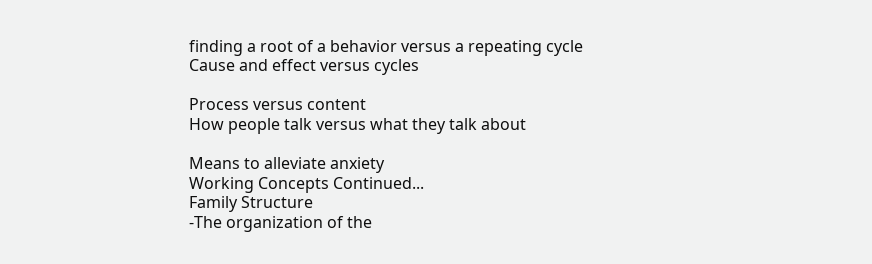finding a root of a behavior versus a repeating cycle
Cause and effect versus cycles

Process versus content
How people talk versus what they talk about

Means to alleviate anxiety
Working Concepts Continued...
Family Structure
-The organization of the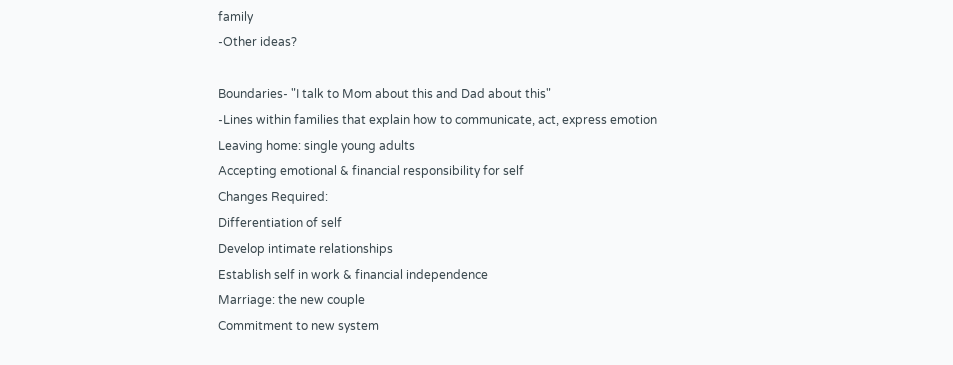family
-Other ideas?

Boundaries- "I talk to Mom about this and Dad about this"
-Lines within families that explain how to communicate, act, express emotion
Leaving home: single young adults
Accepting emotional & financial responsibility for self
Changes Required:
Differentiation of self
Develop intimate relationships
Establish self in work & financial independence
Marriage: the new couple
Commitment to new system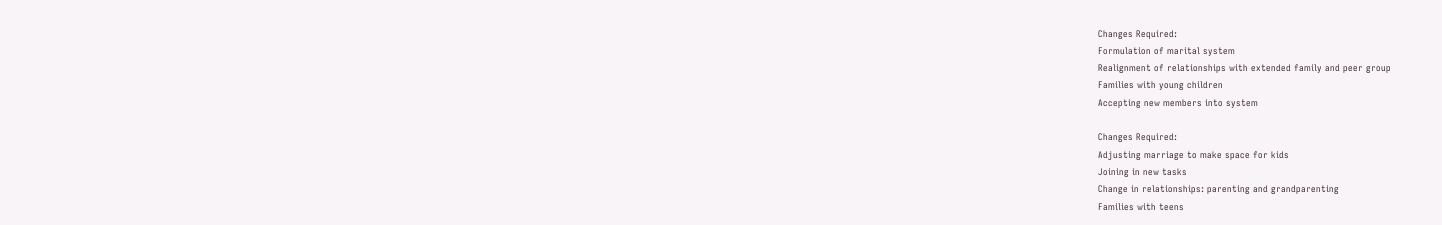Changes Required:
Formulation of marital system
Realignment of relationships with extended family and peer group
Families with young children
Accepting new members into system

Changes Required:
Adjusting marriage to make space for kids
Joining in new tasks
Change in relationships: parenting and grandparenting
Families with teens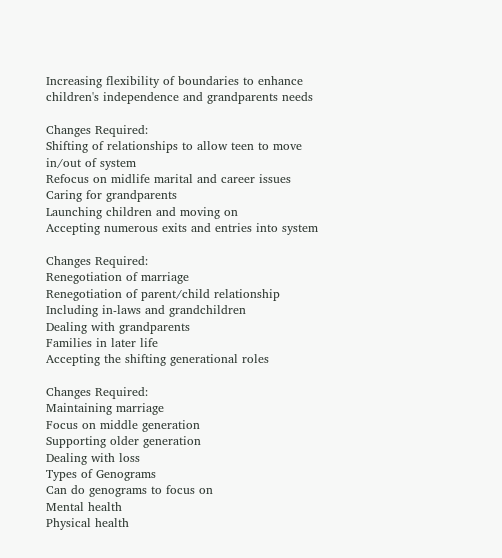Increasing flexibility of boundaries to enhance children's independence and grandparents needs

Changes Required:
Shifting of relationships to allow teen to move in/out of system
Refocus on midlife marital and career issues
Caring for grandparents
Launching children and moving on
Accepting numerous exits and entries into system

Changes Required:
Renegotiation of marriage
Renegotiation of parent/child relationship
Including in-laws and grandchildren
Dealing with grandparents
Families in later life
Accepting the shifting generational roles

Changes Required:
Maintaining marriage
Focus on middle generation
Supporting older generation
Dealing with loss
Types of Genograms
Can do genograms to focus on
Mental health
Physical health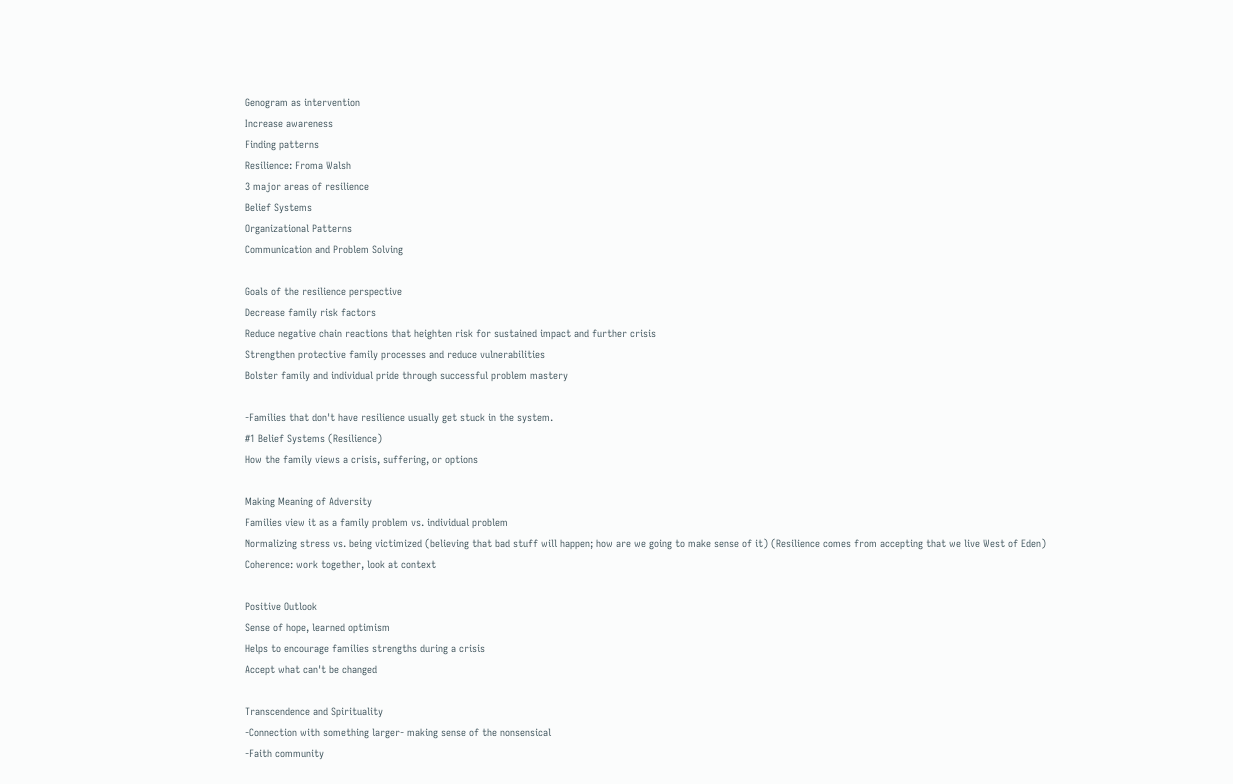Genogram as intervention
Increase awareness
Finding patterns
Resilience: Froma Walsh
3 major areas of resilience
Belief Systems
Organizational Patterns
Communication and Problem Solving

Goals of the resilience perspective
Decrease family risk factors
Reduce negative chain reactions that heighten risk for sustained impact and further crisis
Strengthen protective family processes and reduce vulnerabilities
Bolster family and individual pride through successful problem mastery

-Families that don't have resilience usually get stuck in the system.
#1 Belief Systems (Resilience)
How the family views a crisis, suffering, or options

Making Meaning of Adversity
Families view it as a family problem vs. individual problem
Normalizing stress vs. being victimized (believing that bad stuff will happen; how are we going to make sense of it) (Resilience comes from accepting that we live West of Eden)
Coherence: work together, look at context

Positive Outlook
Sense of hope, learned optimism
Helps to encourage families strengths during a crisis
Accept what can't be changed

Transcendence and Spirituality
-Connection with something larger- making sense of the nonsensical
-Faith community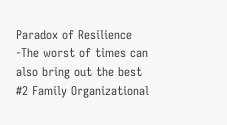Paradox of Resilience
-The worst of times can also bring out the best
#2 Family Organizational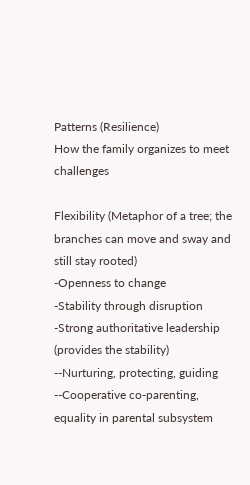Patterns (Resilience)
How the family organizes to meet challenges

Flexibility (Metaphor of a tree; the branches can move and sway and still stay rooted)
-Openness to change
-Stability through disruption
-Strong authoritative leadership (provides the stability)
--Nurturing, protecting, guiding
--Cooperative co-parenting, equality in parental subsystem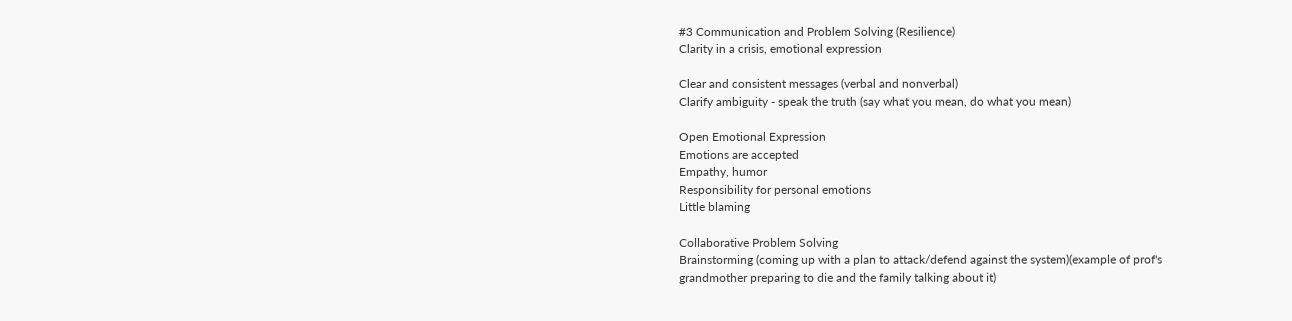#3 Communication and Problem Solving (Resilience)
Clarity in a crisis, emotional expression

Clear and consistent messages (verbal and nonverbal)
Clarify ambiguity - speak the truth (say what you mean, do what you mean)

Open Emotional Expression
Emotions are accepted
Empathy, humor
Responsibility for personal emotions
Little blaming

Collaborative Problem Solving
Brainstorming (coming up with a plan to attack/defend against the system)(example of prof's grandmother preparing to die and the family talking about it)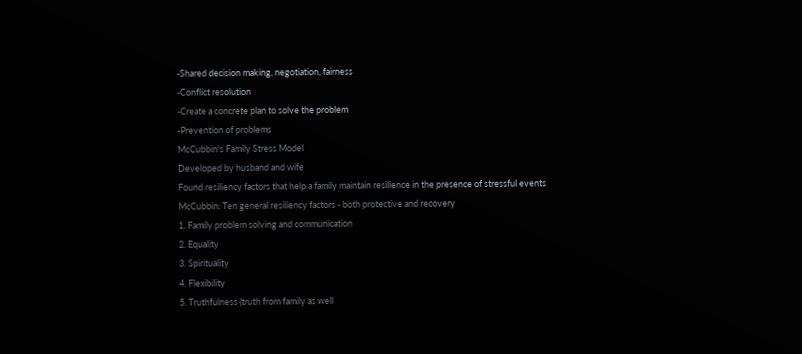-Shared decision making, negotiation, fairness
-Conflict resolution
-Create a concrete plan to solve the problem
-Prevention of problems
McCubbin's Family Stress Model
Developed by husband and wife
Found resiliency factors that help a family maintain resilience in the presence of stressful events
McCubbin: Ten general resiliency factors - both protective and recovery
1. Family problem solving and communication
2. Equality
3. Spirituality
4. Flexibility
5. Truthfulness (truth from family as well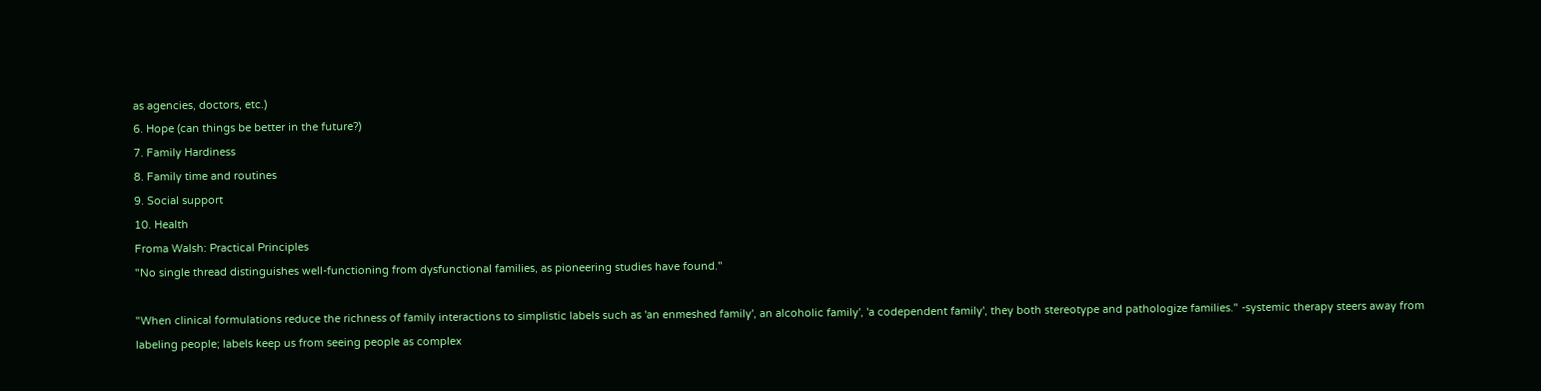as agencies, doctors, etc.)
6. Hope (can things be better in the future?)
7. Family Hardiness
8. Family time and routines
9. Social support
10. Health
Froma Walsh: Practical Principles
"No single thread distinguishes well-functioning from dysfunctional families, as pioneering studies have found."

"When clinical formulations reduce the richness of family interactions to simplistic labels such as 'an enmeshed family', an alcoholic family', 'a codependent family', they both stereotype and pathologize families." -systemic therapy steers away from labeling people; labels keep us from seeing people as complex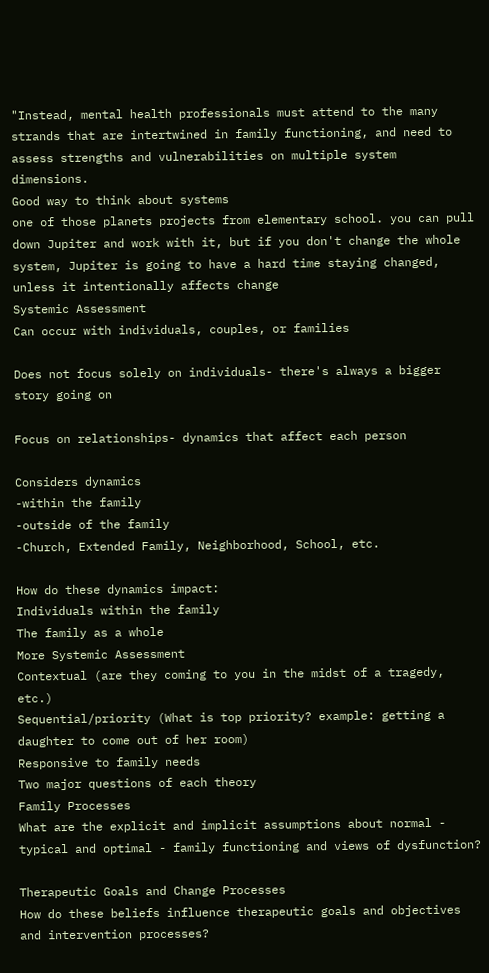"Instead, mental health professionals must attend to the many strands that are intertwined in family functioning, and need to assess strengths and vulnerabilities on multiple system dimensions.
Good way to think about systems
one of those planets projects from elementary school. you can pull down Jupiter and work with it, but if you don't change the whole system, Jupiter is going to have a hard time staying changed, unless it intentionally affects change
Systemic Assessment
Can occur with individuals, couples, or families

Does not focus solely on individuals- there's always a bigger story going on

Focus on relationships- dynamics that affect each person

Considers dynamics
-within the family
-outside of the family
-Church, Extended Family, Neighborhood, School, etc.

How do these dynamics impact:
Individuals within the family
The family as a whole
More Systemic Assessment
Contextual (are they coming to you in the midst of a tragedy, etc.)
Sequential/priority (What is top priority? example: getting a daughter to come out of her room)
Responsive to family needs
Two major questions of each theory
Family Processes
What are the explicit and implicit assumptions about normal - typical and optimal - family functioning and views of dysfunction?

Therapeutic Goals and Change Processes
How do these beliefs influence therapeutic goals and objectives and intervention processes?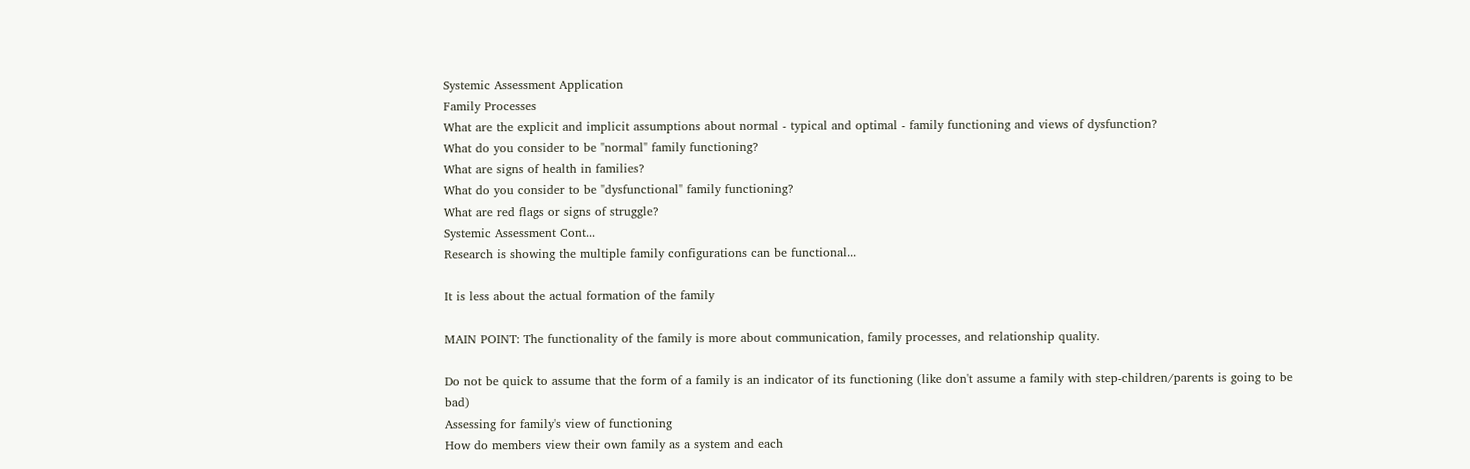Systemic Assessment Application
Family Processes
What are the explicit and implicit assumptions about normal - typical and optimal - family functioning and views of dysfunction?
What do you consider to be "normal" family functioning?
What are signs of health in families?
What do you consider to be "dysfunctional" family functioning?
What are red flags or signs of struggle?
Systemic Assessment Cont...
Research is showing the multiple family configurations can be functional...

It is less about the actual formation of the family

MAIN POINT: The functionality of the family is more about communication, family processes, and relationship quality.

Do not be quick to assume that the form of a family is an indicator of its functioning (like don't assume a family with step-children/parents is going to be bad)
Assessing for family's view of functioning
How do members view their own family as a system and each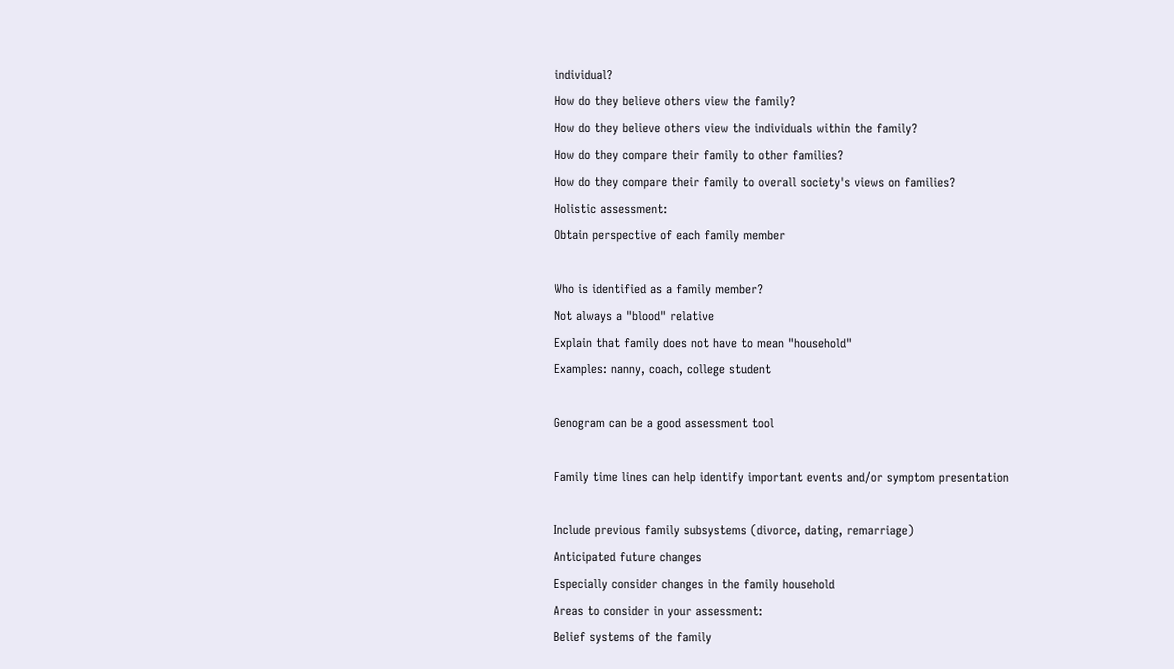individual?
How do they believe others view the family?
How do they believe others view the individuals within the family?
How do they compare their family to other families?
How do they compare their family to overall society's views on families?
Holistic assessment:
Obtain perspective of each family member

Who is identified as a family member?
Not always a "blood" relative
Explain that family does not have to mean "household"
Examples: nanny, coach, college student

Genogram can be a good assessment tool

Family time lines can help identify important events and/or symptom presentation

Include previous family subsystems (divorce, dating, remarriage)
Anticipated future changes
Especially consider changes in the family household
Areas to consider in your assessment:
Belief systems of the family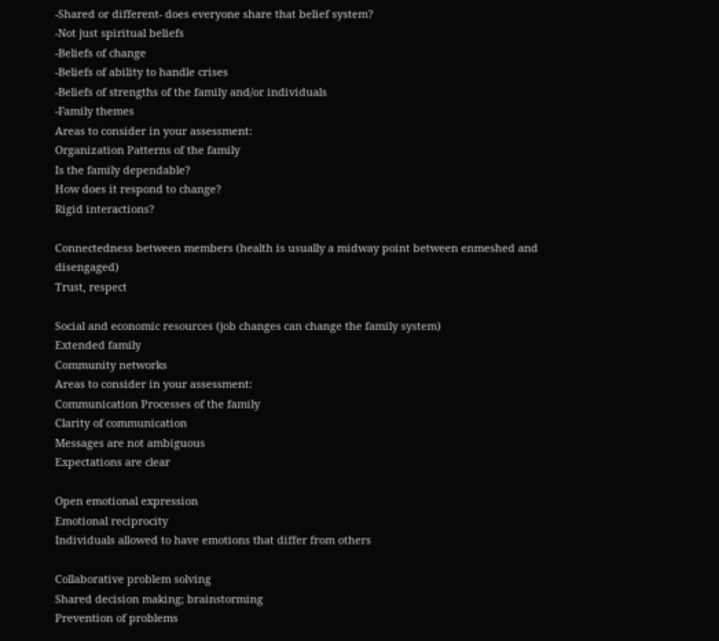-Shared or different- does everyone share that belief system?
-Not just spiritual beliefs
-Beliefs of change
-Beliefs of ability to handle crises
-Beliefs of strengths of the family and/or individuals
-Family themes
Areas to consider in your assessment:
Organization Patterns of the family
Is the family dependable?
How does it respond to change?
Rigid interactions?

Connectedness between members (health is usually a midway point between enmeshed and disengaged)
Trust, respect

Social and economic resources (job changes can change the family system)
Extended family
Community networks
Areas to consider in your assessment:
Communication Processes of the family
Clarity of communication
Messages are not ambiguous
Expectations are clear

Open emotional expression
Emotional reciprocity
Individuals allowed to have emotions that differ from others

Collaborative problem solving
Shared decision making; brainstorming
Prevention of problems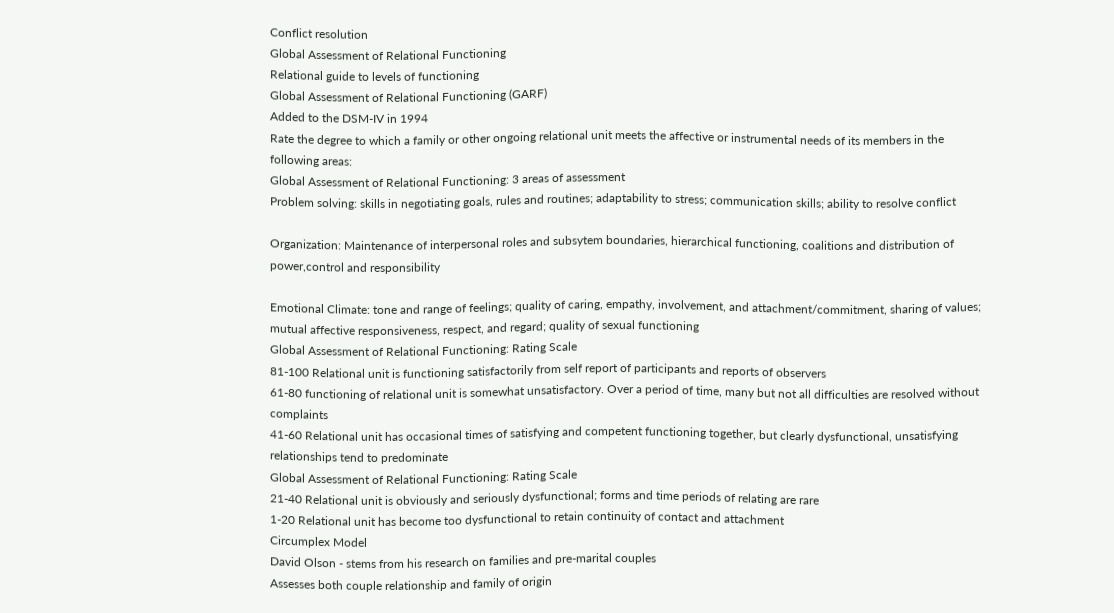Conflict resolution
Global Assessment of Relational Functioning
Relational guide to levels of functioning
Global Assessment of Relational Functioning (GARF)
Added to the DSM-IV in 1994
Rate the degree to which a family or other ongoing relational unit meets the affective or instrumental needs of its members in the following areas:
Global Assessment of Relational Functioning: 3 areas of assessment
Problem solving: skills in negotiating goals, rules and routines; adaptability to stress; communication skills; ability to resolve conflict

Organization: Maintenance of interpersonal roles and subsytem boundaries, hierarchical functioning, coalitions and distribution of power,control and responsibility

Emotional Climate: tone and range of feelings; quality of caring, empathy, involvement, and attachment/commitment, sharing of values; mutual affective responsiveness, respect, and regard; quality of sexual functioning
Global Assessment of Relational Functioning: Rating Scale
81-100 Relational unit is functioning satisfactorily from self report of participants and reports of observers
61-80 functioning of relational unit is somewhat unsatisfactory. Over a period of time, many but not all difficulties are resolved without complaints
41-60 Relational unit has occasional times of satisfying and competent functioning together, but clearly dysfunctional, unsatisfying relationships tend to predominate
Global Assessment of Relational Functioning: Rating Scale
21-40 Relational unit is obviously and seriously dysfunctional; forms and time periods of relating are rare
1-20 Relational unit has become too dysfunctional to retain continuity of contact and attachment
Circumplex Model
David Olson - stems from his research on families and pre-marital couples
Assesses both couple relationship and family of origin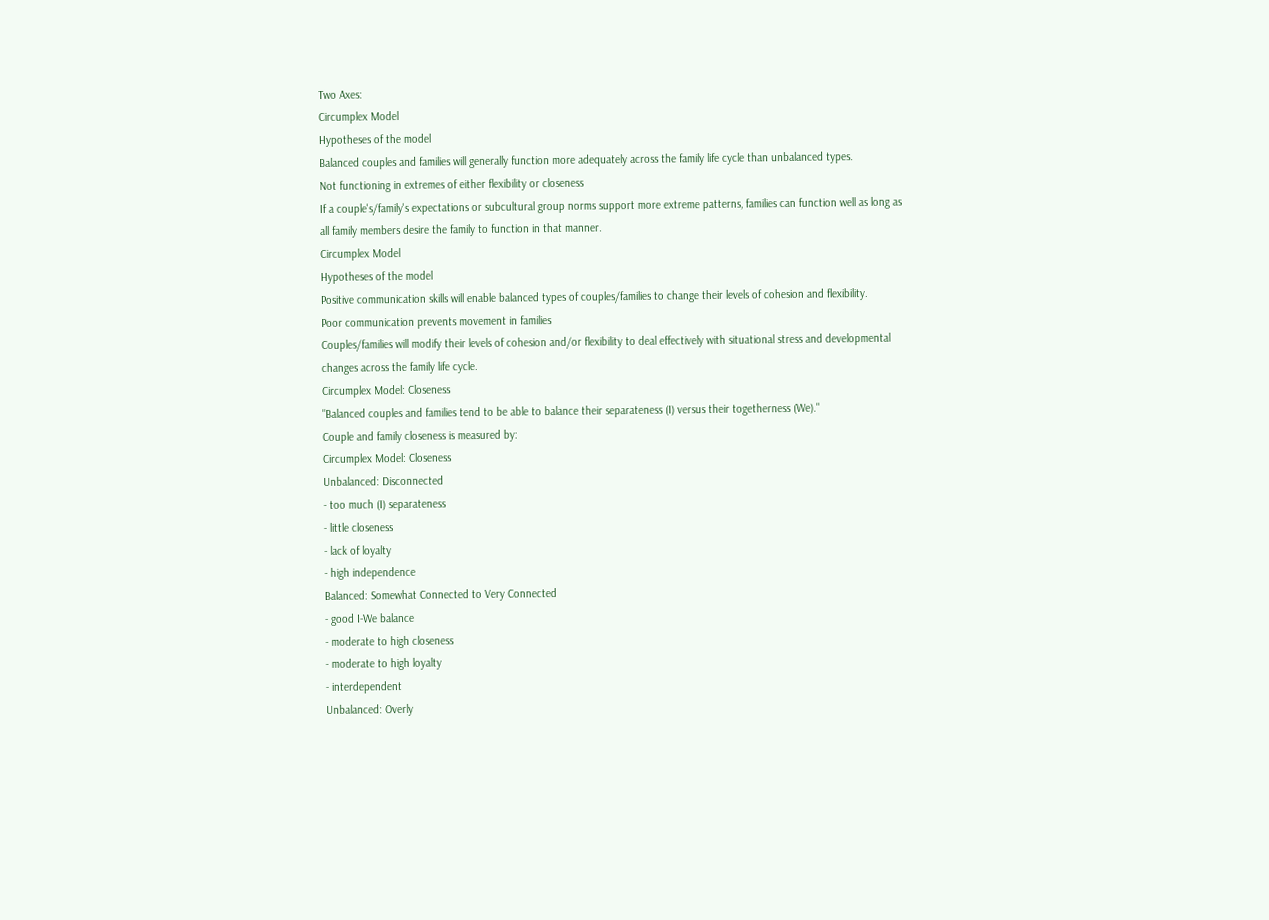Two Axes:
Circumplex Model
Hypotheses of the model
Balanced couples and families will generally function more adequately across the family life cycle than unbalanced types.
Not functioning in extremes of either flexibility or closeness
If a couple's/family's expectations or subcultural group norms support more extreme patterns, families can function well as long as all family members desire the family to function in that manner.
Circumplex Model
Hypotheses of the model
Positive communication skills will enable balanced types of couples/families to change their levels of cohesion and flexibility.
Poor communication prevents movement in families
Couples/families will modify their levels of cohesion and/or flexibility to deal effectively with situational stress and developmental changes across the family life cycle.
Circumplex Model: Closeness
"Balanced couples and families tend to be able to balance their separateness (I) versus their togetherness (We)."
Couple and family closeness is measured by:
Circumplex Model: Closeness
Unbalanced: Disconnected
- too much (I) separateness
- little closeness
- lack of loyalty
- high independence
Balanced: Somewhat Connected to Very Connected
- good I-We balance
- moderate to high closeness
- moderate to high loyalty
- interdependent
Unbalanced: Overly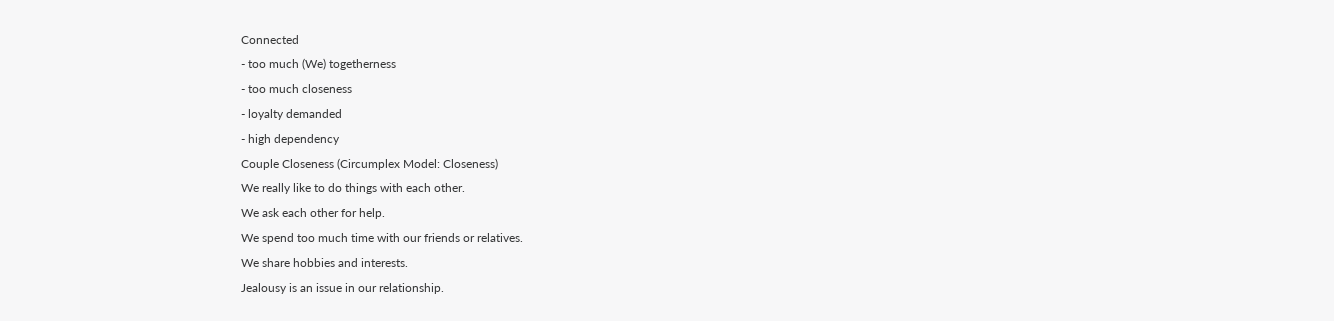Connected
- too much (We) togetherness
- too much closeness
- loyalty demanded
- high dependency
Couple Closeness (Circumplex Model: Closeness)
We really like to do things with each other.
We ask each other for help.
We spend too much time with our friends or relatives.
We share hobbies and interests.
Jealousy is an issue in our relationship.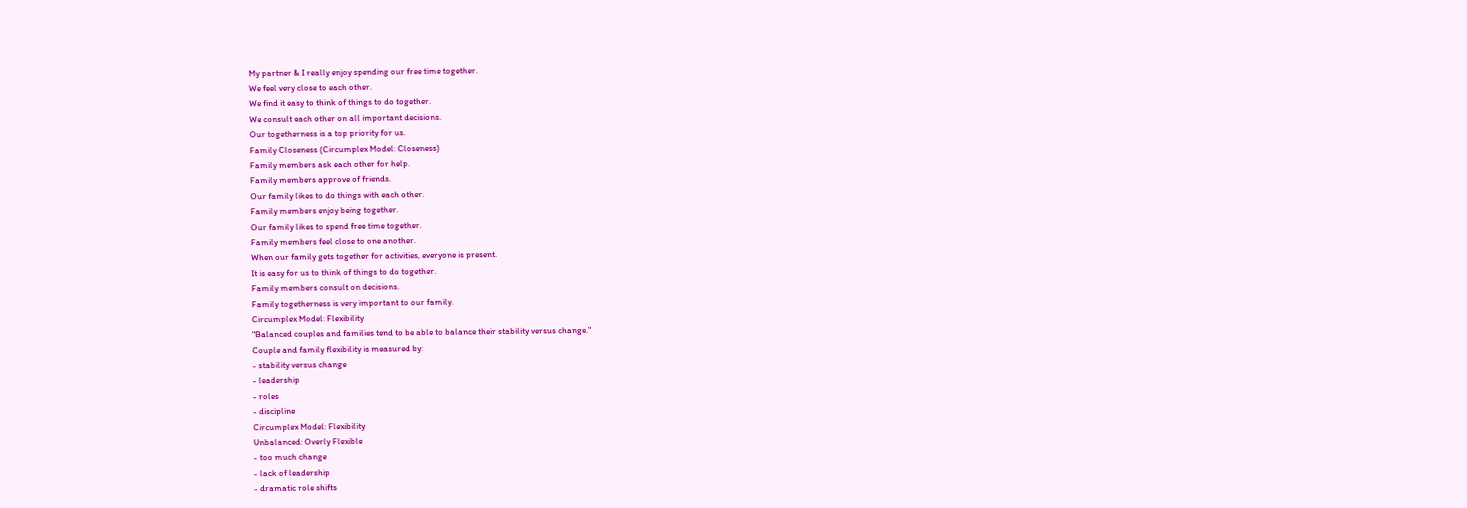My partner & I really enjoy spending our free time together.
We feel very close to each other.
We find it easy to think of things to do together.
We consult each other on all important decisions.
Our togetherness is a top priority for us.
Family Closeness (Circumplex Model: Closeness)
Family members ask each other for help.
Family members approve of friends.
Our family likes to do things with each other.
Family members enjoy being together.
Our family likes to spend free time together.
Family members feel close to one another.
When our family gets together for activities, everyone is present.
It is easy for us to think of things to do together.
Family members consult on decisions.
Family togetherness is very important to our family.
Circumplex Model: Flexibility
"Balanced couples and families tend to be able to balance their stability versus change."
Couple and family flexibility is measured by:
- stability versus change
- leadership
- roles
- discipline
Circumplex Model: Flexibility
Unbalanced: Overly Flexible
- too much change
- lack of leadership
- dramatic role shifts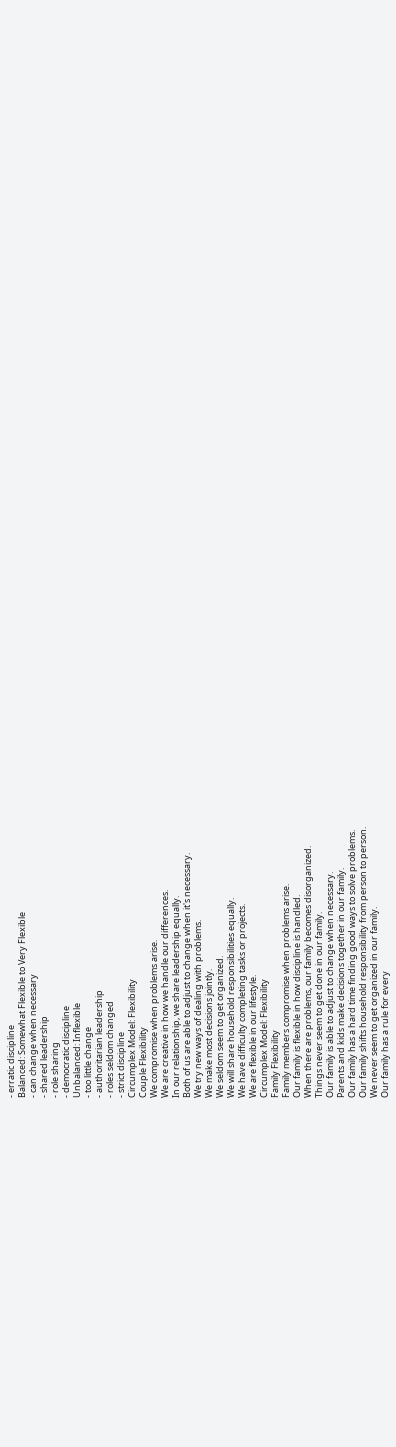- erratic discipline
Balanced: Somewhat Flexible to Very Flexible
- can change when necessary
- shared leadership
- role sharing
- democratic discipline
Unbalanced: Inflexible
- too little change
- authoritarian leadership
- roles seldom changed
- strict discipline
Circumplex Model: Flexibility
Couple Flexibility
We compromise when problems arise.
We are creative in how we handle our differences.
In our relationship, we share leadership equally.
Both of us are able to adjust to change when it's necessary.
We try new ways of dealing with problems.
We make most decisions jointly.
We seldom seem to get organized.
We will share household responsibilities equally.
We have difficulty completing tasks or projects.
We are flexible in our lifestyle.
Circumplex Model: Flexibility
Family Flexibility
Family members compromise when problems arise.
Our family is flexible in how discipline is handled.
When there are problems, our family becomes disorganized.
Things never seem to get done in our family.
Our family is able to adjust to change when necessary.
Parents and kids make decisions together in our family.
Our family has a hard time finding good ways to solve problems.
Our family shifts household responsibility from person to person.
We never seem to get organized in our family.
Our family has a rule for every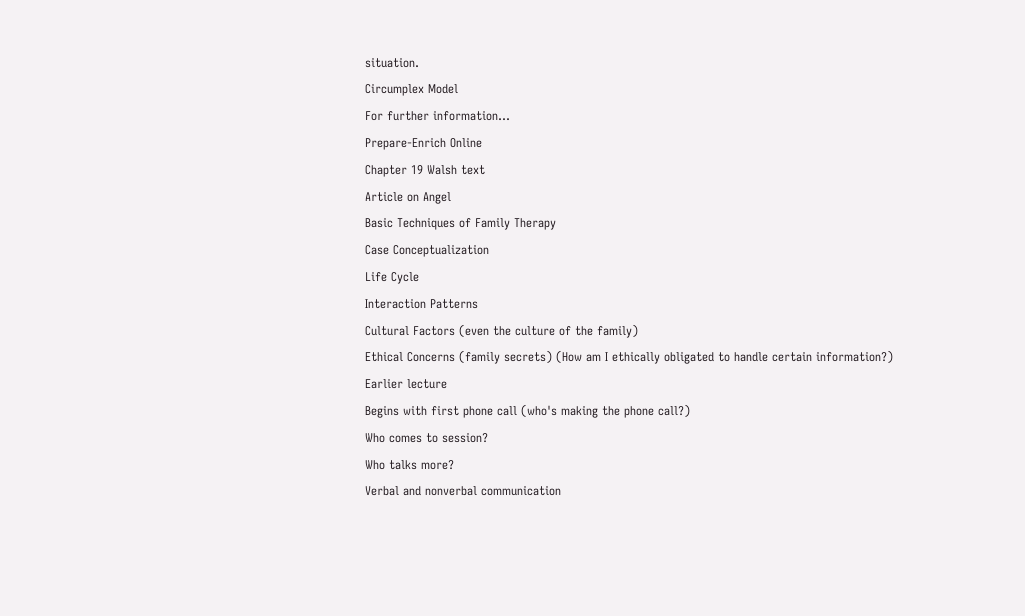situation.
Circumplex Model
For further information...
Prepare-Enrich Online
Chapter 19 Walsh text
Article on Angel
Basic Techniques of Family Therapy
Case Conceptualization
Life Cycle
Interaction Patterns
Cultural Factors (even the culture of the family)
Ethical Concerns (family secrets) (How am I ethically obligated to handle certain information?)
Earlier lecture
Begins with first phone call (who's making the phone call?)
Who comes to session?
Who talks more?
Verbal and nonverbal communication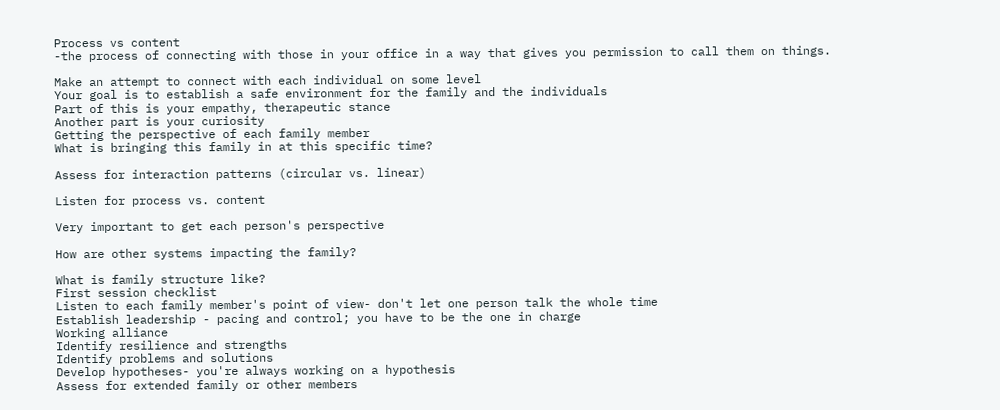Process vs content
-the process of connecting with those in your office in a way that gives you permission to call them on things.

Make an attempt to connect with each individual on some level
Your goal is to establish a safe environment for the family and the individuals
Part of this is your empathy, therapeutic stance
Another part is your curiosity
Getting the perspective of each family member
What is bringing this family in at this specific time?

Assess for interaction patterns (circular vs. linear)

Listen for process vs. content

Very important to get each person's perspective

How are other systems impacting the family?

What is family structure like?
First session checklist
Listen to each family member's point of view- don't let one person talk the whole time
Establish leadership - pacing and control; you have to be the one in charge
Working alliance
Identify resilience and strengths
Identify problems and solutions
Develop hypotheses- you're always working on a hypothesis
Assess for extended family or other members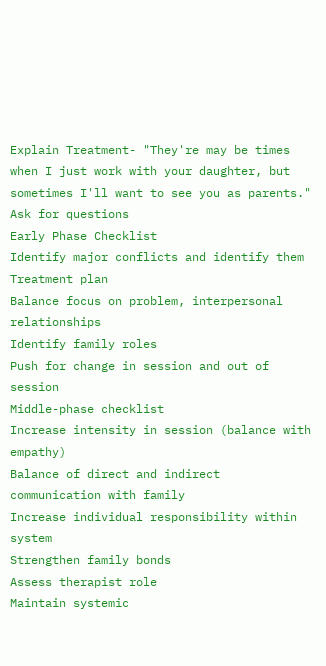Explain Treatment- "They're may be times when I just work with your daughter, but sometimes I'll want to see you as parents."
Ask for questions
Early Phase Checklist
Identify major conflicts and identify them
Treatment plan
Balance focus on problem, interpersonal relationships
Identify family roles
Push for change in session and out of session
Middle-phase checklist
Increase intensity in session (balance with empathy)
Balance of direct and indirect communication with family
Increase individual responsibility within system
Strengthen family bonds
Assess therapist role
Maintain systemic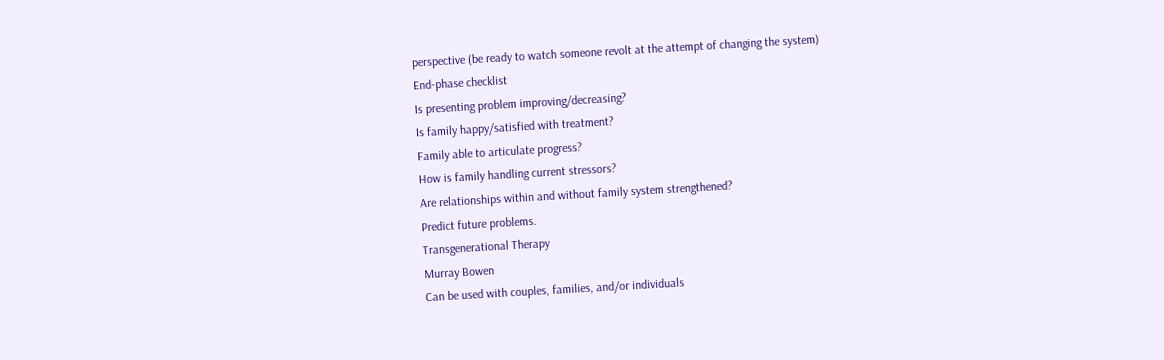perspective (be ready to watch someone revolt at the attempt of changing the system)
End-phase checklist
Is presenting problem improving/decreasing?
Is family happy/satisfied with treatment?
Family able to articulate progress?
How is family handling current stressors?
Are relationships within and without family system strengthened?
Predict future problems.
Transgenerational Therapy
Murray Bowen
Can be used with couples, families, and/or individuals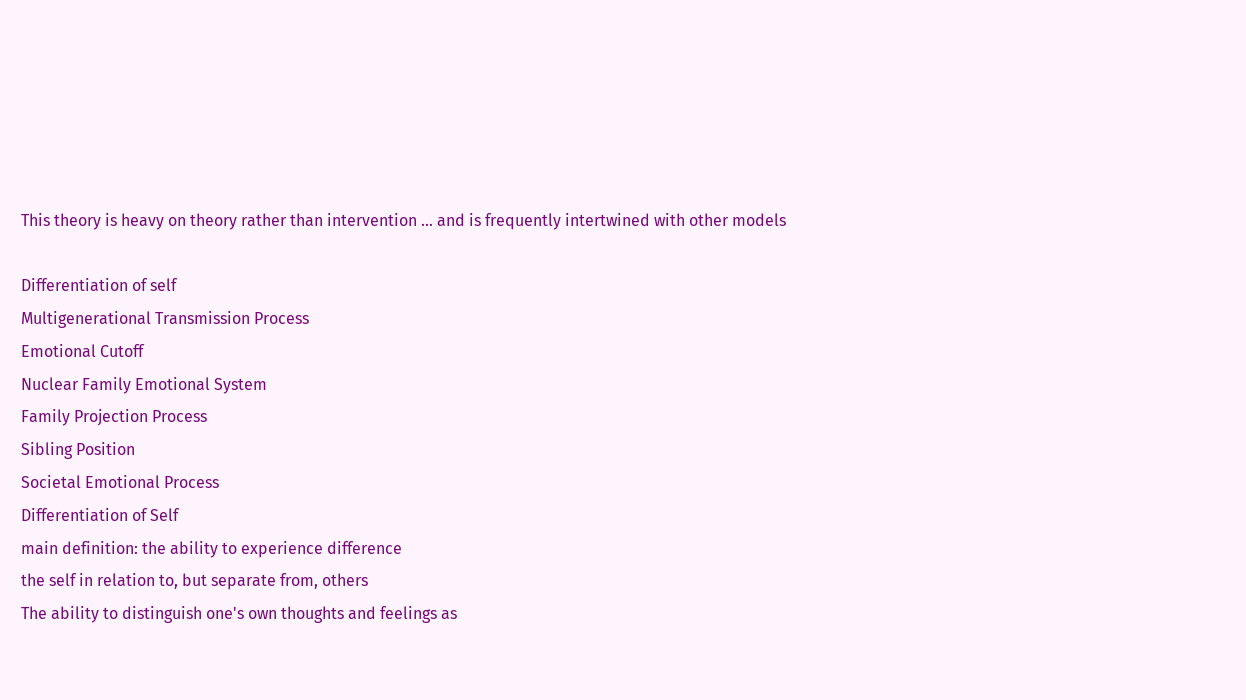This theory is heavy on theory rather than intervention ... and is frequently intertwined with other models

Differentiation of self
Multigenerational Transmission Process
Emotional Cutoff
Nuclear Family Emotional System
Family Projection Process
Sibling Position
Societal Emotional Process
Differentiation of Self
main definition: the ability to experience difference
the self in relation to, but separate from, others
The ability to distinguish one's own thoughts and feelings as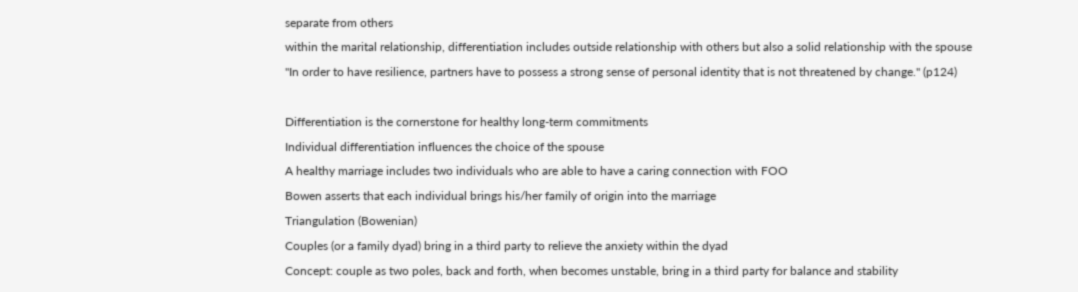separate from others
within the marital relationship, differentiation includes outside relationship with others but also a solid relationship with the spouse
"In order to have resilience, partners have to possess a strong sense of personal identity that is not threatened by change." (p124)

Differentiation is the cornerstone for healthy long-term commitments
Individual differentiation influences the choice of the spouse
A healthy marriage includes two individuals who are able to have a caring connection with FOO
Bowen asserts that each individual brings his/her family of origin into the marriage
Triangulation (Bowenian)
Couples (or a family dyad) bring in a third party to relieve the anxiety within the dyad
Concept: couple as two poles, back and forth, when becomes unstable, bring in a third party for balance and stability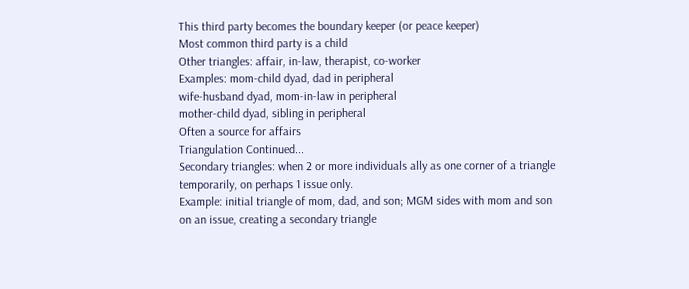This third party becomes the boundary keeper (or peace keeper)
Most common third party is a child
Other triangles: affair, in-law, therapist, co-worker
Examples: mom-child dyad, dad in peripheral
wife-husband dyad, mom-in-law in peripheral
mother-child dyad, sibling in peripheral
Often a source for affairs
Triangulation Continued...
Secondary triangles: when 2 or more individuals ally as one corner of a triangle temporarily, on perhaps 1 issue only.
Example: initial triangle of mom, dad, and son; MGM sides with mom and son on an issue, creating a secondary triangle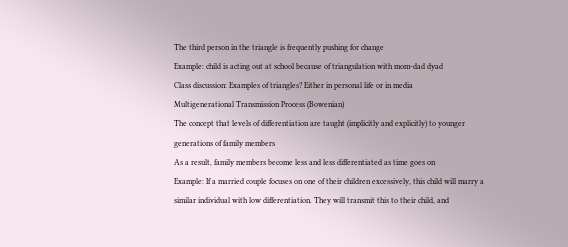The third person in the triangle is frequently pushing for change
Example: child is acting out at school because of triangulation with mom-dad dyad
Class discussion: Examples of triangles? Either in personal life or in media
Multigenerational Transmission Process (Bowenian)
The concept that levels of differentiation are taught (implicitly and explicitly) to younger generations of family members
As a result, family members become less and less differentiated as time goes on
Example: If a married couple focuses on one of their children excessively, this child will marry a similar individual with low differentiation. They will transmit this to their child, and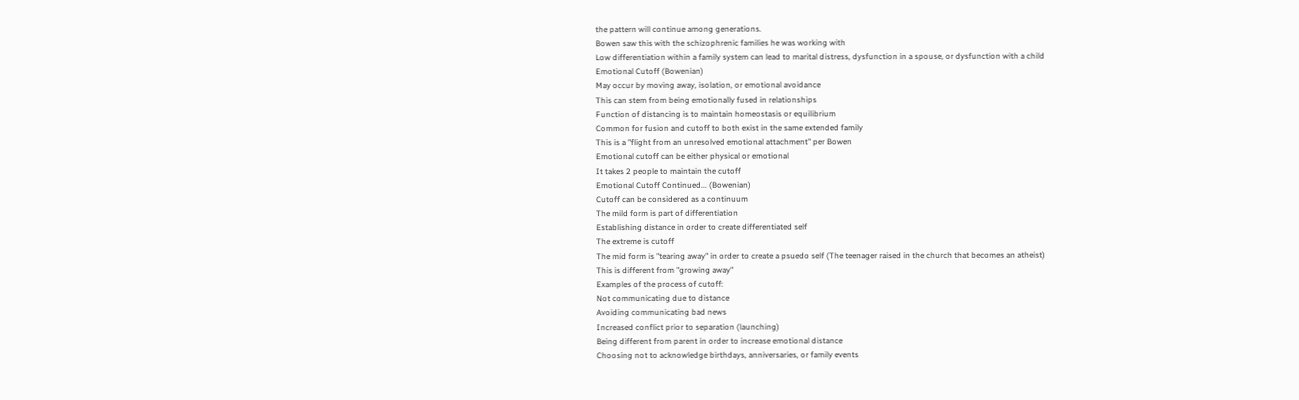the pattern will continue among generations.
Bowen saw this with the schizophrenic families he was working with
Low differentiation within a family system can lead to marital distress, dysfunction in a spouse, or dysfunction with a child
Emotional Cutoff (Bowenian)
May occur by moving away, isolation, or emotional avoidance
This can stem from being emotionally fused in relationships
Function of distancing is to maintain homeostasis or equilibrium
Common for fusion and cutoff to both exist in the same extended family
This is a "flight from an unresolved emotional attachment" per Bowen
Emotional cutoff can be either physical or emotional
It takes 2 people to maintain the cutoff
Emotional Cutoff Continued... (Bowenian)
Cutoff can be considered as a continuum
The mild form is part of differentiation
Establishing distance in order to create differentiated self
The extreme is cutoff
The mid form is "tearing away" in order to create a psuedo self (The teenager raised in the church that becomes an atheist)
This is different from "growing away"
Examples of the process of cutoff:
Not communicating due to distance
Avoiding communicating bad news
Increased conflict prior to separation (launching)
Being different from parent in order to increase emotional distance
Choosing not to acknowledge birthdays, anniversaries, or family events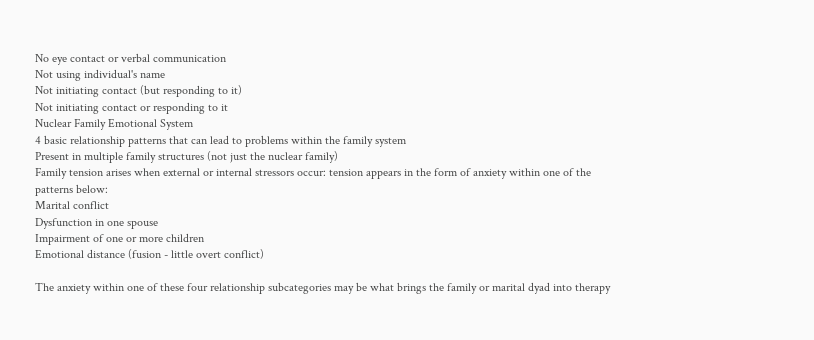No eye contact or verbal communication
Not using individual's name
Not initiating contact (but responding to it)
Not initiating contact or responding to it
Nuclear Family Emotional System
4 basic relationship patterns that can lead to problems within the family system
Present in multiple family structures (not just the nuclear family)
Family tension arises when external or internal stressors occur: tension appears in the form of anxiety within one of the patterns below:
Marital conflict
Dysfunction in one spouse
Impairment of one or more children
Emotional distance (fusion - little overt conflict)

The anxiety within one of these four relationship subcategories may be what brings the family or marital dyad into therapy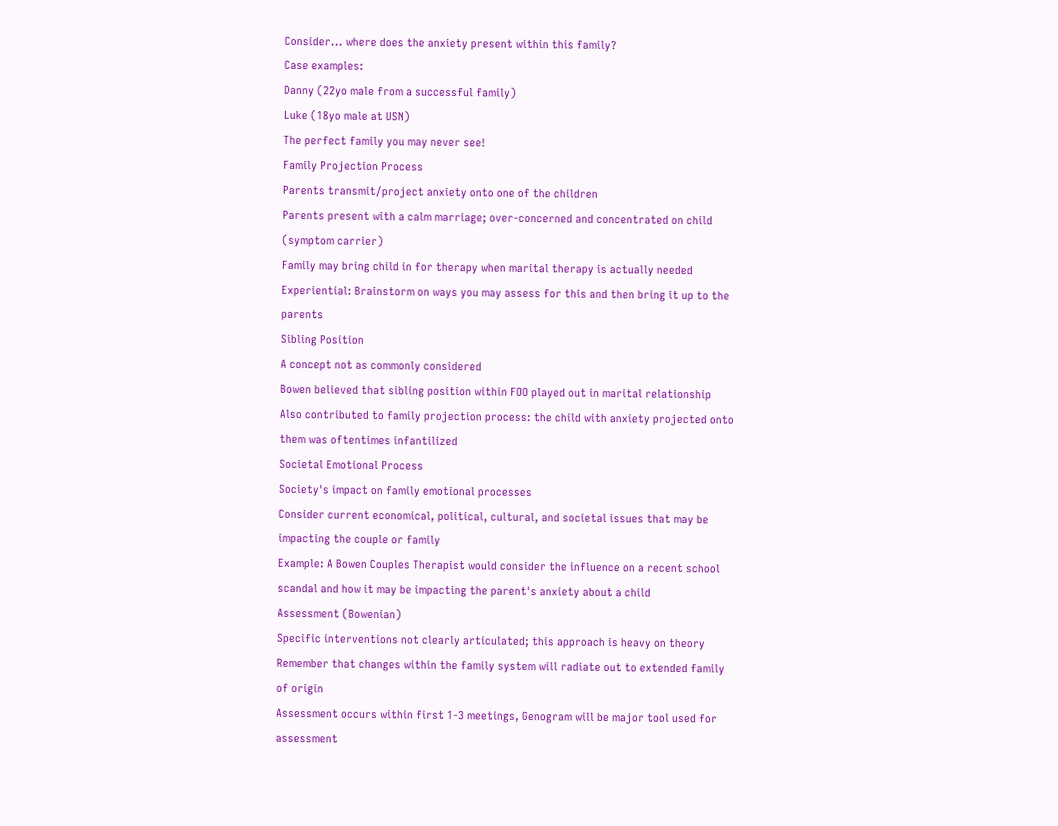Consider... where does the anxiety present within this family?
Case examples:
Danny (22yo male from a successful family)
Luke (18yo male at USN)
The perfect family you may never see!
Family Projection Process
Parents transmit/project anxiety onto one of the children
Parents present with a calm marriage; over-concerned and concentrated on child (symptom carrier)
Family may bring child in for therapy when marital therapy is actually needed
Experiential: Brainstorm on ways you may assess for this and then bring it up to the parents
Sibling Position
A concept not as commonly considered
Bowen believed that sibling position within FOO played out in marital relationship
Also contributed to family projection process: the child with anxiety projected onto them was oftentimes infantilized
Societal Emotional Process
Society's impact on family emotional processes
Consider current economical, political, cultural, and societal issues that may be impacting the couple or family
Example: A Bowen Couples Therapist would consider the influence on a recent school scandal and how it may be impacting the parent's anxiety about a child
Assessment (Bowenian)
Specific interventions not clearly articulated; this approach is heavy on theory
Remember that changes within the family system will radiate out to extended family of origin
Assessment occurs within first 1-3 meetings, Genogram will be major tool used for assessment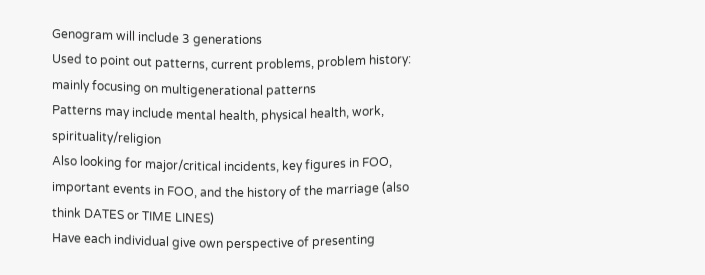Genogram will include 3 generations
Used to point out patterns, current problems, problem history: mainly focusing on multigenerational patterns
Patterns may include mental health, physical health, work, spirituality/religion
Also looking for major/critical incidents, key figures in FOO, important events in FOO, and the history of the marriage (also think DATES or TIME LINES)
Have each individual give own perspective of presenting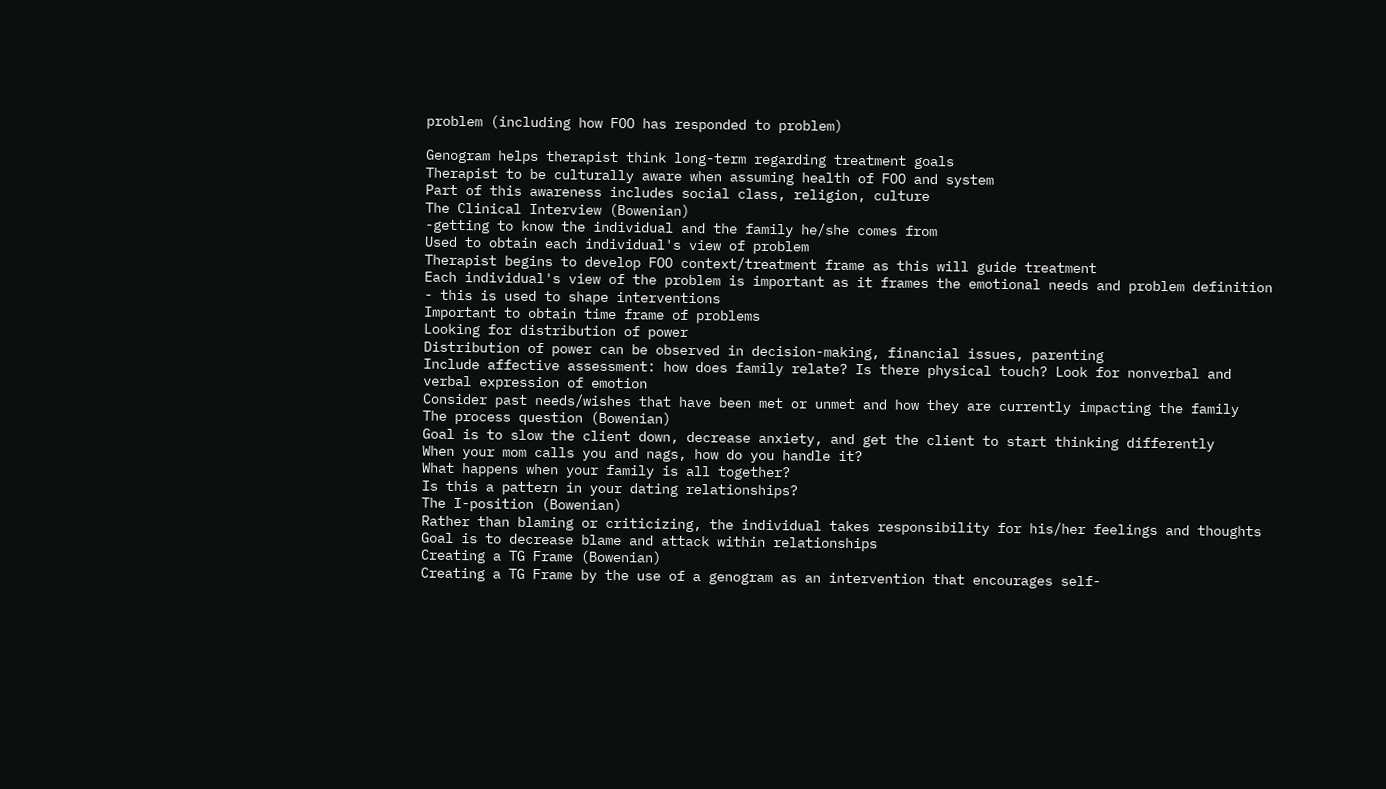problem (including how FOO has responded to problem)

Genogram helps therapist think long-term regarding treatment goals
Therapist to be culturally aware when assuming health of FOO and system
Part of this awareness includes social class, religion, culture
The Clinical Interview (Bowenian)
-getting to know the individual and the family he/she comes from
Used to obtain each individual's view of problem
Therapist begins to develop FOO context/treatment frame as this will guide treatment
Each individual's view of the problem is important as it frames the emotional needs and problem definition - this is used to shape interventions
Important to obtain time frame of problems
Looking for distribution of power
Distribution of power can be observed in decision-making, financial issues, parenting
Include affective assessment: how does family relate? Is there physical touch? Look for nonverbal and verbal expression of emotion
Consider past needs/wishes that have been met or unmet and how they are currently impacting the family
The process question (Bowenian)
Goal is to slow the client down, decrease anxiety, and get the client to start thinking differently
When your mom calls you and nags, how do you handle it?
What happens when your family is all together?
Is this a pattern in your dating relationships?
The I-position (Bowenian)
Rather than blaming or criticizing, the individual takes responsibility for his/her feelings and thoughts
Goal is to decrease blame and attack within relationships
Creating a TG Frame (Bowenian)
Creating a TG Frame by the use of a genogram as an intervention that encourages self-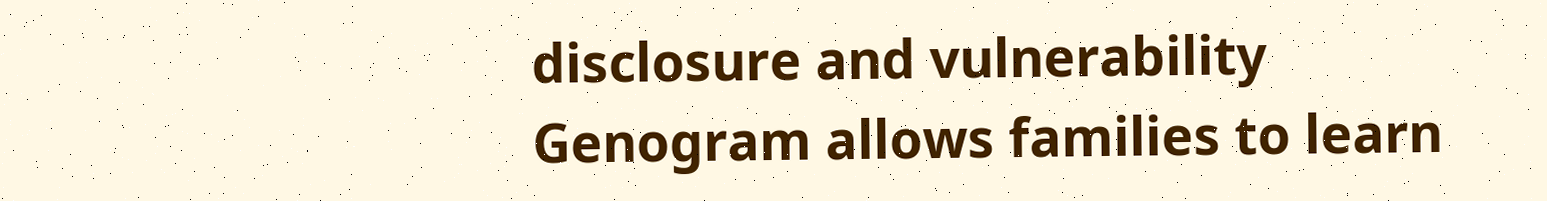disclosure and vulnerability
Genogram allows families to learn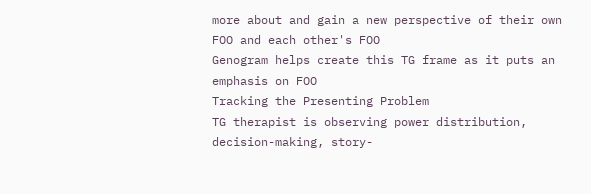more about and gain a new perspective of their own FOO and each other's FOO
Genogram helps create this TG frame as it puts an emphasis on FOO
Tracking the Presenting Problem
TG therapist is observing power distribution, decision-making, story-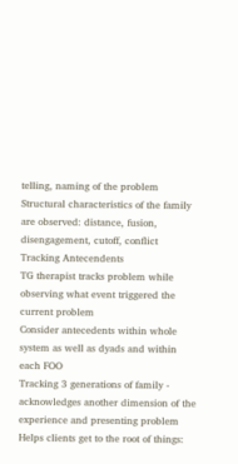telling, naming of the problem
Structural characteristics of the family are observed: distance, fusion, disengagement, cutoff, conflict
Tracking Antecendents
TG therapist tracks problem while observing what event triggered the current problem
Consider antecedents within whole system as well as dyads and within each FOO
Tracking 3 generations of family - acknowledges another dimension of the experience and presenting problem
Helps clients get to the root of things: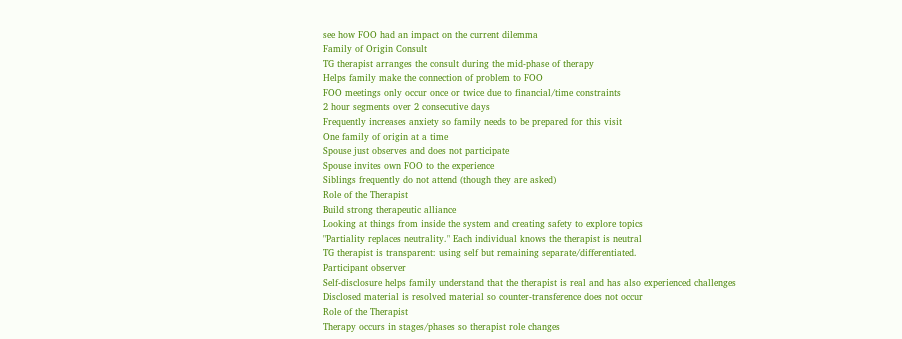see how FOO had an impact on the current dilemma
Family of Origin Consult
TG therapist arranges the consult during the mid-phase of therapy
Helps family make the connection of problem to FOO
FOO meetings only occur once or twice due to financial/time constraints
2 hour segments over 2 consecutive days
Frequently increases anxiety so family needs to be prepared for this visit
One family of origin at a time
Spouse just observes and does not participate
Spouse invites own FOO to the experience
Siblings frequently do not attend (though they are asked)
Role of the Therapist
Build strong therapeutic alliance
Looking at things from inside the system and creating safety to explore topics
"Partiality replaces neutrality." Each individual knows the therapist is neutral
TG therapist is transparent: using self but remaining separate/differentiated.
Participant observer
Self-disclosure helps family understand that the therapist is real and has also experienced challenges
Disclosed material is resolved material so counter-transference does not occur
Role of the Therapist
Therapy occurs in stages/phases so therapist role changes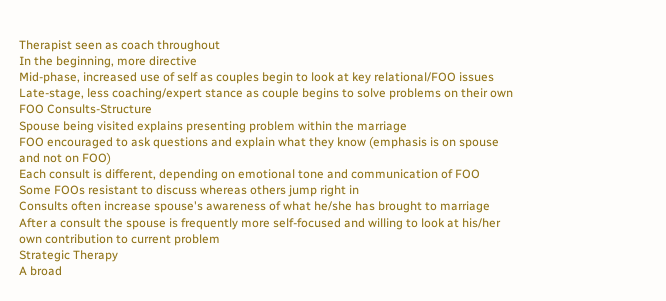Therapist seen as coach throughout
In the beginning, more directive
Mid-phase, increased use of self as couples begin to look at key relational/FOO issues
Late-stage, less coaching/expert stance as couple begins to solve problems on their own
FOO Consults-Structure
Spouse being visited explains presenting problem within the marriage
FOO encouraged to ask questions and explain what they know (emphasis is on spouse and not on FOO)
Each consult is different, depending on emotional tone and communication of FOO
Some FOOs resistant to discuss whereas others jump right in
Consults often increase spouse's awareness of what he/she has brought to marriage
After a consult the spouse is frequently more self-focused and willing to look at his/her own contribution to current problem
Strategic Therapy
A broad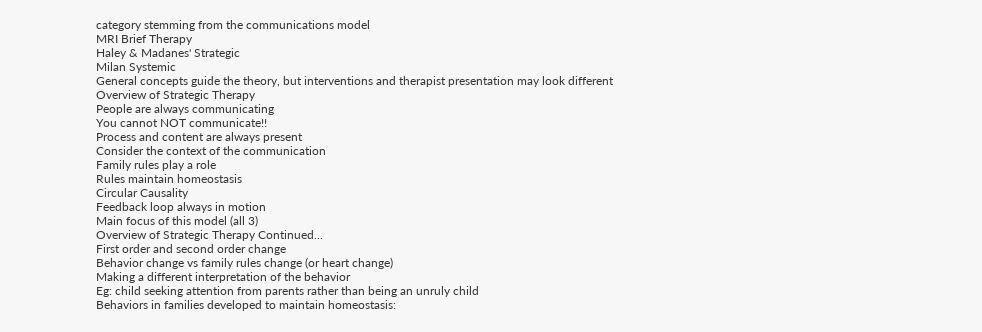category stemming from the communications model
MRI Brief Therapy
Haley & Madanes' Strategic
Milan Systemic
General concepts guide the theory, but interventions and therapist presentation may look different
Overview of Strategic Therapy
People are always communicating
You cannot NOT communicate!!
Process and content are always present
Consider the context of the communication
Family rules play a role
Rules maintain homeostasis
Circular Causality
Feedback loop always in motion
Main focus of this model (all 3)
Overview of Strategic Therapy Continued...
First order and second order change
Behavior change vs family rules change (or heart change)
Making a different interpretation of the behavior
Eg: child seeking attention from parents rather than being an unruly child
Behaviors in families developed to maintain homeostasis: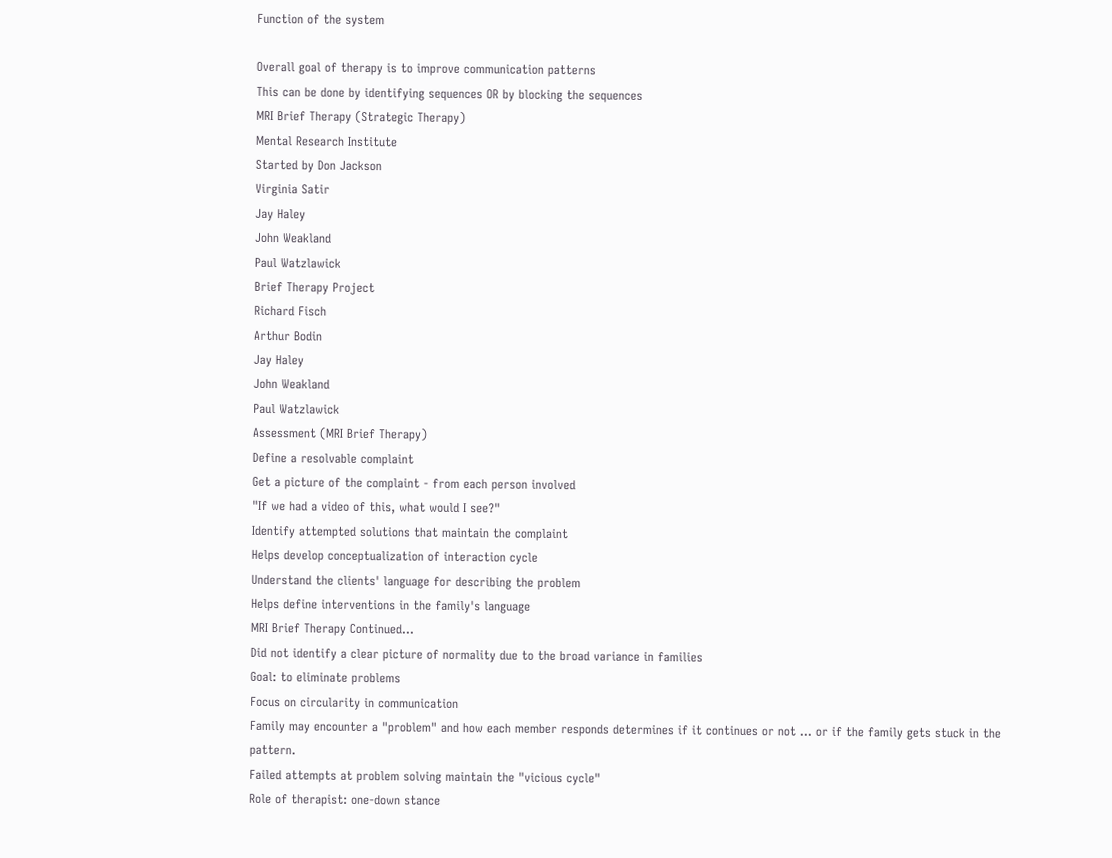Function of the system

Overall goal of therapy is to improve communication patterns
This can be done by identifying sequences OR by blocking the sequences
MRI Brief Therapy (Strategic Therapy)
Mental Research Institute
Started by Don Jackson
Virginia Satir
Jay Haley
John Weakland
Paul Watzlawick
Brief Therapy Project
Richard Fisch
Arthur Bodin
Jay Haley
John Weakland
Paul Watzlawick
Assessment (MRI Brief Therapy)
Define a resolvable complaint
Get a picture of the complaint - from each person involved
"If we had a video of this, what would I see?"
Identify attempted solutions that maintain the complaint
Helps develop conceptualization of interaction cycle
Understand the clients' language for describing the problem
Helps define interventions in the family's language
MRI Brief Therapy Continued...
Did not identify a clear picture of normality due to the broad variance in families
Goal: to eliminate problems
Focus on circularity in communication
Family may encounter a "problem" and how each member responds determines if it continues or not ... or if the family gets stuck in the pattern.
Failed attempts at problem solving maintain the "vicious cycle"
Role of therapist: one-down stance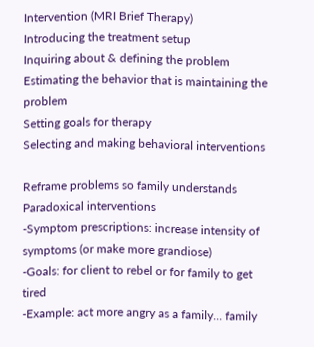Intervention (MRI Brief Therapy)
Introducing the treatment setup
Inquiring about & defining the problem
Estimating the behavior that is maintaining the problem
Setting goals for therapy
Selecting and making behavioral interventions

Reframe problems so family understands
Paradoxical interventions
-Symptom prescriptions: increase intensity of symptoms (or make more grandiose)
-Goals: for client to rebel or for family to get tired
-Example: act more angry as a family... family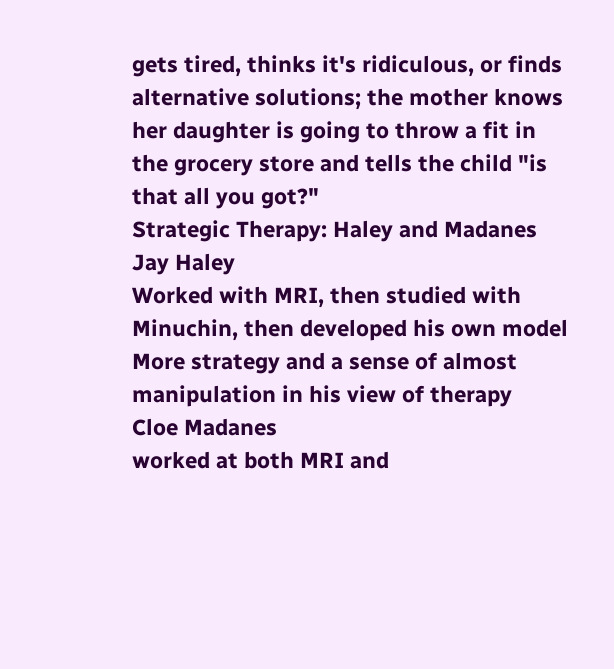gets tired, thinks it's ridiculous, or finds alternative solutions; the mother knows her daughter is going to throw a fit in the grocery store and tells the child "is that all you got?"
Strategic Therapy: Haley and Madanes
Jay Haley
Worked with MRI, then studied with Minuchin, then developed his own model
More strategy and a sense of almost manipulation in his view of therapy
Cloe Madanes
worked at both MRI and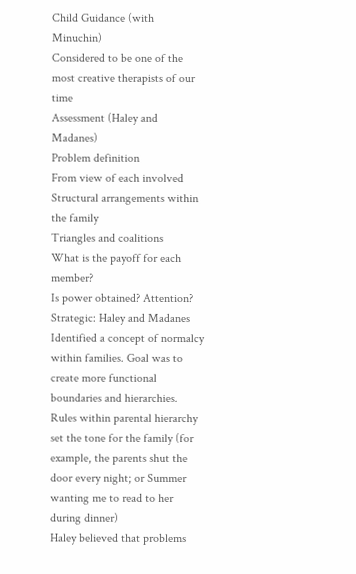Child Guidance (with Minuchin)
Considered to be one of the most creative therapists of our time
Assessment (Haley and Madanes)
Problem definition
From view of each involved
Structural arrangements within the family
Triangles and coalitions
What is the payoff for each member?
Is power obtained? Attention?
Strategic: Haley and Madanes
Identified a concept of normalcy within families. Goal was to create more functional boundaries and hierarchies.
Rules within parental hierarchy set the tone for the family (for example, the parents shut the door every night; or Summer wanting me to read to her during dinner)
Haley believed that problems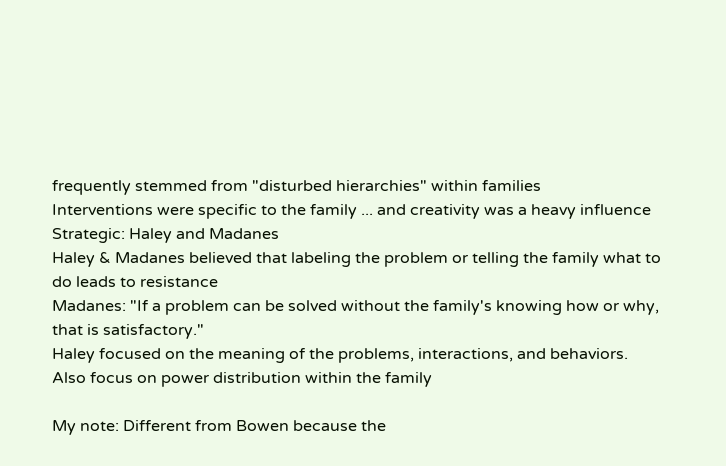frequently stemmed from "disturbed hierarchies" within families
Interventions were specific to the family ... and creativity was a heavy influence
Strategic: Haley and Madanes
Haley & Madanes believed that labeling the problem or telling the family what to do leads to resistance
Madanes: "If a problem can be solved without the family's knowing how or why, that is satisfactory."
Haley focused on the meaning of the problems, interactions, and behaviors.
Also focus on power distribution within the family

My note: Different from Bowen because the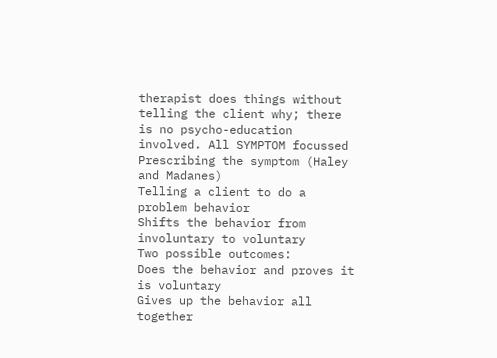therapist does things without telling the client why; there is no psycho-education involved. All SYMPTOM focussed
Prescribing the symptom (Haley and Madanes)
Telling a client to do a problem behavior
Shifts the behavior from involuntary to voluntary
Two possible outcomes:
Does the behavior and proves it is voluntary
Gives up the behavior all together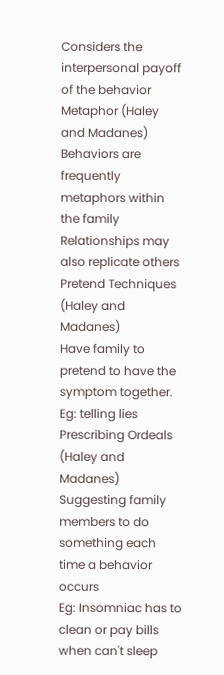Considers the interpersonal payoff of the behavior
Metaphor (Haley and Madanes)
Behaviors are frequently metaphors within the family
Relationships may also replicate others
Pretend Techniques (Haley and Madanes)
Have family to pretend to have the symptom together.
Eg: telling lies
Prescribing Ordeals (Haley and Madanes)
Suggesting family members to do something each time a behavior occurs
Eg: Insomniac has to clean or pay bills when can't sleep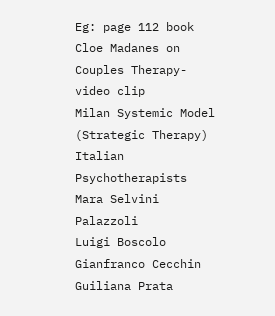Eg: page 112 book
Cloe Madanes on Couples Therapy- video clip
Milan Systemic Model (Strategic Therapy)
Italian Psychotherapists
Mara Selvini Palazzoli
Luigi Boscolo
Gianfranco Cecchin
Guiliana Prata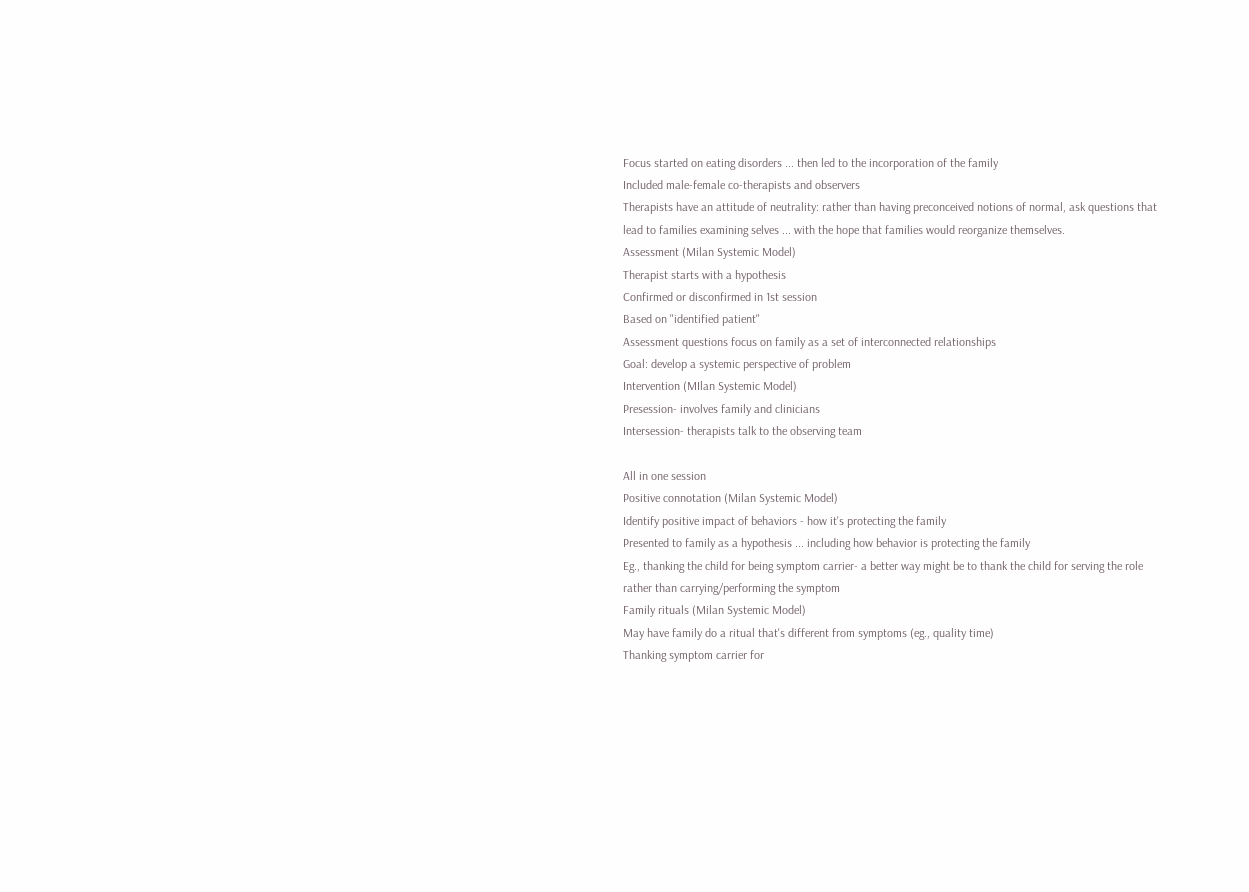Focus started on eating disorders ... then led to the incorporation of the family
Included male-female co-therapists and observers
Therapists have an attitude of neutrality: rather than having preconceived notions of normal, ask questions that lead to families examining selves ... with the hope that families would reorganize themselves.
Assessment (Milan Systemic Model)
Therapist starts with a hypothesis
Confirmed or disconfirmed in 1st session
Based on "identified patient"
Assessment questions focus on family as a set of interconnected relationships
Goal: develop a systemic perspective of problem
Intervention (MIlan Systemic Model)
Presession- involves family and clinicians
Intersession- therapists talk to the observing team

All in one session
Positive connotation (Milan Systemic Model)
Identify positive impact of behaviors - how it's protecting the family
Presented to family as a hypothesis ... including how behavior is protecting the family
Eg., thanking the child for being symptom carrier- a better way might be to thank the child for serving the role rather than carrying/performing the symptom
Family rituals (Milan Systemic Model)
May have family do a ritual that's different from symptoms (eg., quality time)
Thanking symptom carrier for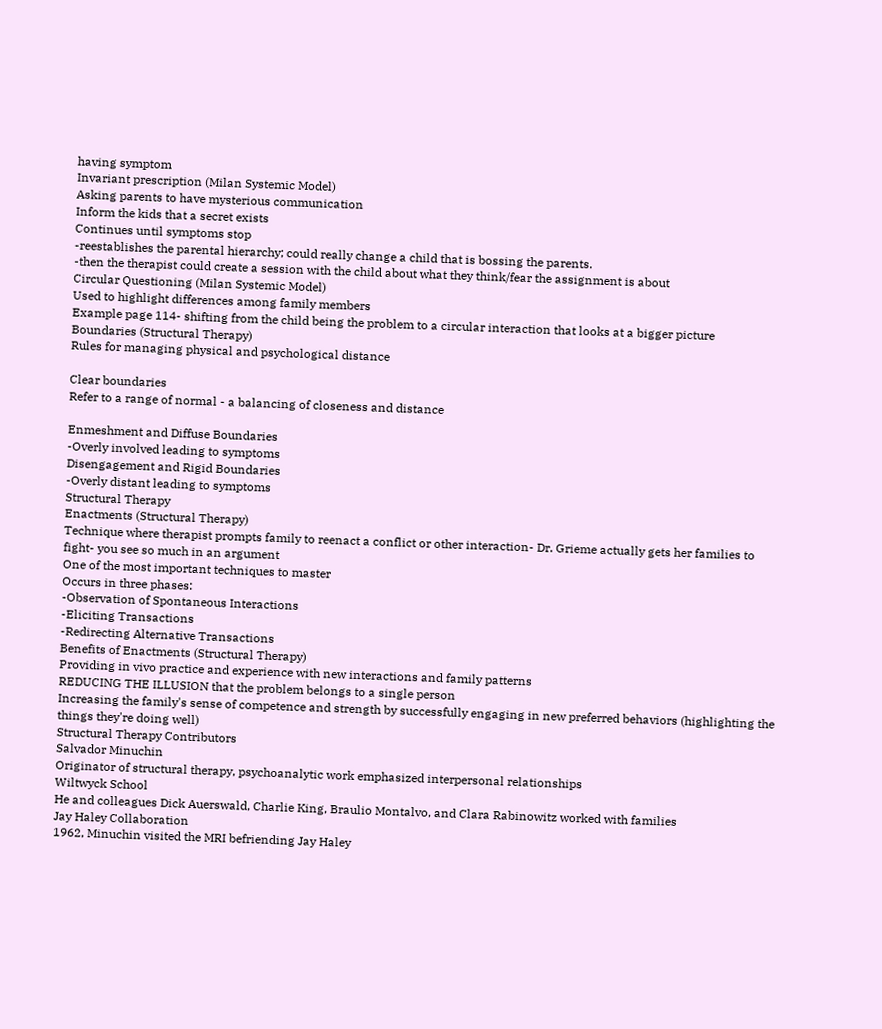having symptom
Invariant prescription (Milan Systemic Model)
Asking parents to have mysterious communication
Inform the kids that a secret exists
Continues until symptoms stop
-reestablishes the parental hierarchy; could really change a child that is bossing the parents.
-then the therapist could create a session with the child about what they think/fear the assignment is about
Circular Questioning (Milan Systemic Model)
Used to highlight differences among family members
Example page 114- shifting from the child being the problem to a circular interaction that looks at a bigger picture
Boundaries (Structural Therapy)
Rules for managing physical and psychological distance

Clear boundaries
Refer to a range of normal - a balancing of closeness and distance

Enmeshment and Diffuse Boundaries
-Overly involved leading to symptoms
Disengagement and Rigid Boundaries
-Overly distant leading to symptoms
Structural Therapy
Enactments (Structural Therapy)
Technique where therapist prompts family to reenact a conflict or other interaction- Dr. Grieme actually gets her families to fight- you see so much in an argument
One of the most important techniques to master
Occurs in three phases:
-Observation of Spontaneous Interactions
-Eliciting Transactions
-Redirecting Alternative Transactions
Benefits of Enactments (Structural Therapy)
Providing in vivo practice and experience with new interactions and family patterns
REDUCING THE ILLUSION that the problem belongs to a single person
Increasing the family's sense of competence and strength by successfully engaging in new preferred behaviors (highlighting the things they're doing well)
Structural Therapy Contributors
Salvador Minuchin
Originator of structural therapy, psychoanalytic work emphasized interpersonal relationships
Wiltwyck School
He and colleagues Dick Auerswald, Charlie King, Braulio Montalvo, and Clara Rabinowitz worked with families
Jay Haley Collaboration
1962, Minuchin visited the MRI befriending Jay Haley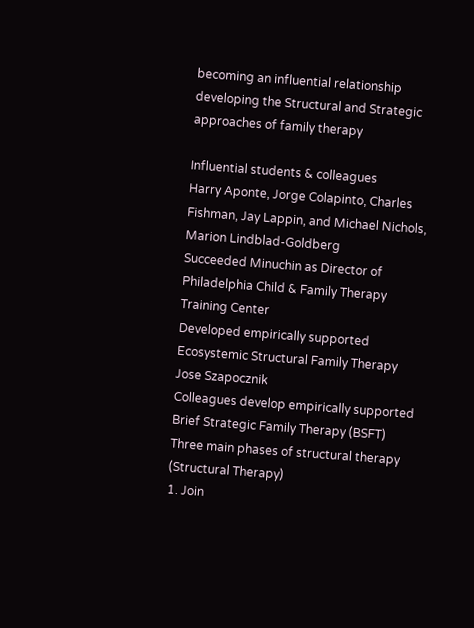becoming an influential relationship developing the Structural and Strategic approaches of family therapy

Influential students & colleagues
Harry Aponte, Jorge Colapinto, Charles Fishman, Jay Lappin, and Michael Nichols,
Marion Lindblad-Goldberg
Succeeded Minuchin as Director of Philadelphia Child & Family Therapy Training Center
Developed empirically supported Ecosystemic Structural Family Therapy
Jose Szapocznik
Colleagues develop empirically supported Brief Strategic Family Therapy (BSFT)
Three main phases of structural therapy (Structural Therapy)
1. Join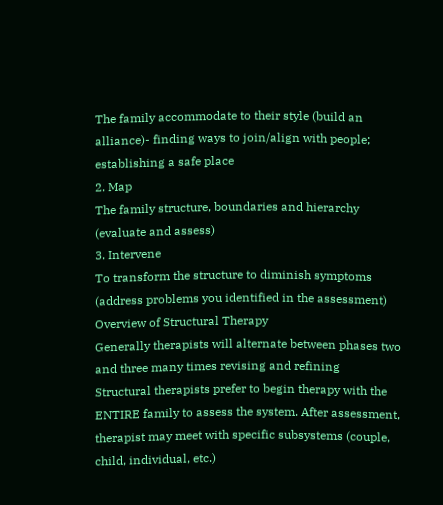The family accommodate to their style (build an alliance)- finding ways to join/align with people; establishing a safe place
2. Map
The family structure, boundaries and hierarchy (evaluate and assess)
3. Intervene
To transform the structure to diminish symptoms (address problems you identified in the assessment)
Overview of Structural Therapy
Generally therapists will alternate between phases two and three many times revising and refining
Structural therapists prefer to begin therapy with the ENTIRE family to assess the system. After assessment, therapist may meet with specific subsystems (couple, child, individual, etc.)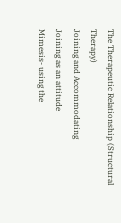The Therapeutic Relationship (Structural Therapy)
Joining and Accommodating
Joining as an attitude
Mimesis- using the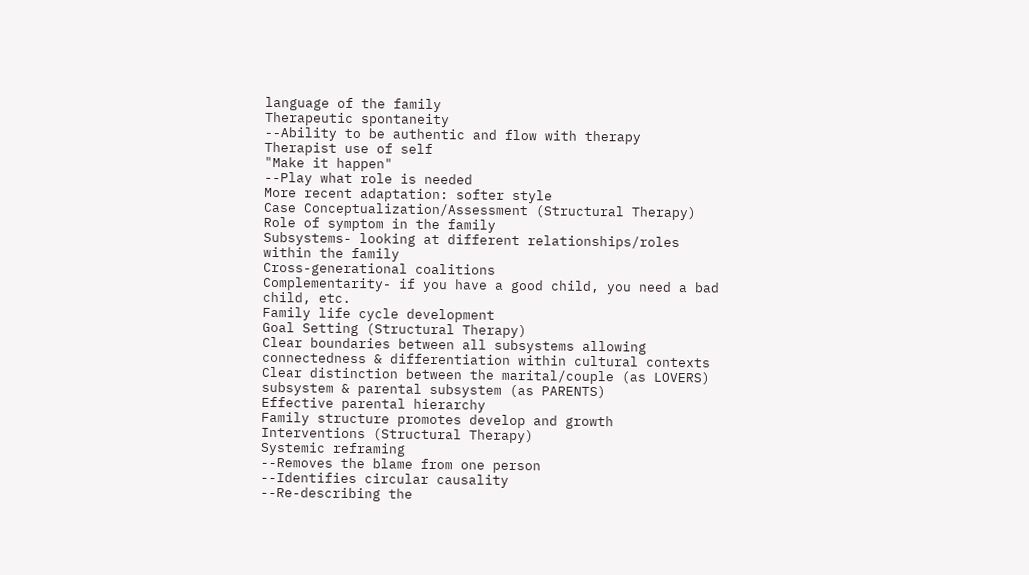language of the family
Therapeutic spontaneity
--Ability to be authentic and flow with therapy
Therapist use of self
"Make it happen"
--Play what role is needed
More recent adaptation: softer style
Case Conceptualization/Assessment (Structural Therapy)
Role of symptom in the family
Subsystems- looking at different relationships/roles within the family
Cross-generational coalitions
Complementarity- if you have a good child, you need a bad child, etc.
Family life cycle development
Goal Setting (Structural Therapy)
Clear boundaries between all subsystems allowing connectedness & differentiation within cultural contexts
Clear distinction between the marital/couple (as LOVERS) subsystem & parental subsystem (as PARENTS)
Effective parental hierarchy
Family structure promotes develop and growth
Interventions (Structural Therapy)
Systemic reframing
--Removes the blame from one person
--Identifies circular causality
--Re-describing the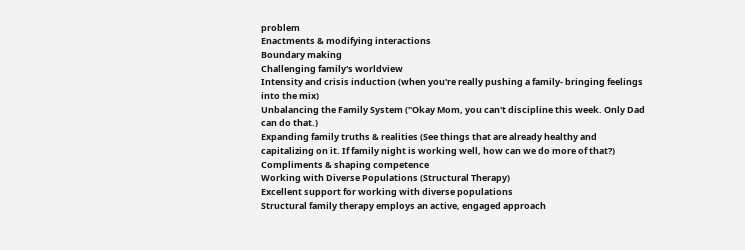problem
Enactments & modifying interactions
Boundary making
Challenging family's worldview
Intensity and crisis induction (when you're really pushing a family- bringing feelings into the mix)
Unbalancing the Family System ("Okay Mom, you can't discipline this week. Only Dad can do that.)
Expanding family truths & realities (See things that are already healthy and capitalizing on it. If family night is working well, how can we do more of that?)
Compliments & shaping competence
Working with Diverse Populations (Structural Therapy)
Excellent support for working with diverse populations
Structural family therapy employs an active, engaged approach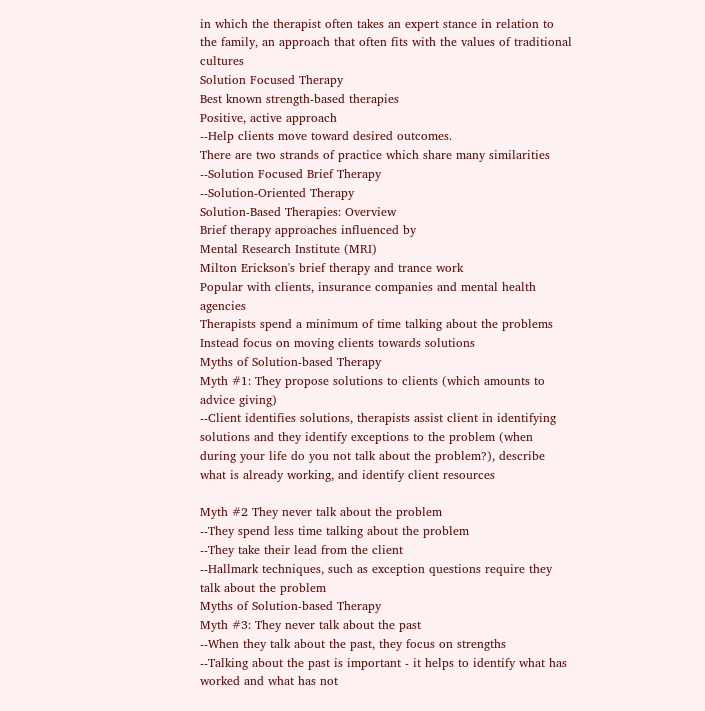in which the therapist often takes an expert stance in relation to the family, an approach that often fits with the values of traditional cultures
Solution Focused Therapy
Best known strength-based therapies
Positive, active approach
--Help clients move toward desired outcomes.
There are two strands of practice which share many similarities
--Solution Focused Brief Therapy
--Solution-Oriented Therapy
Solution-Based Therapies: Overview
Brief therapy approaches influenced by
Mental Research Institute (MRI)
Milton Erickson's brief therapy and trance work
Popular with clients, insurance companies and mental health agencies
Therapists spend a minimum of time talking about the problems
Instead focus on moving clients towards solutions
Myths of Solution-based Therapy
Myth #1: They propose solutions to clients (which amounts to advice giving)
--Client identifies solutions, therapists assist client in identifying solutions and they identify exceptions to the problem (when during your life do you not talk about the problem?), describe what is already working, and identify client resources

Myth #2 They never talk about the problem
--They spend less time talking about the problem
--They take their lead from the client
--Hallmark techniques, such as exception questions require they talk about the problem
Myths of Solution-based Therapy
Myth #3: They never talk about the past
--When they talk about the past, they focus on strengths
--Talking about the past is important - it helps to identify what has worked and what has not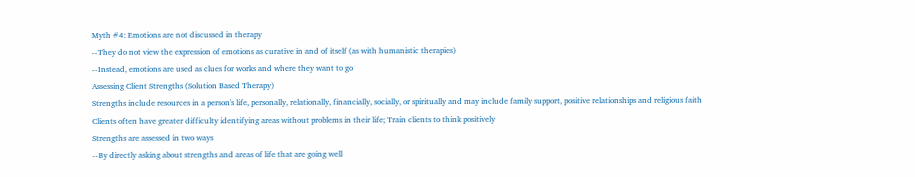Myth #4: Emotions are not discussed in therapy
--They do not view the expression of emotions as curative in and of itself (as with humanistic therapies)
--Instead, emotions are used as clues for works and where they want to go
Assessing Client Strengths (Solution Based Therapy)
Strengths include resources in a person's life, personally, relationally, financially, socially, or spiritually and may include family support, positive relationships and religious faith
Clients often have greater difficulty identifying areas without problems in their life; Train clients to think positively
Strengths are assessed in two ways
--By directly asking about strengths and areas of life that are going well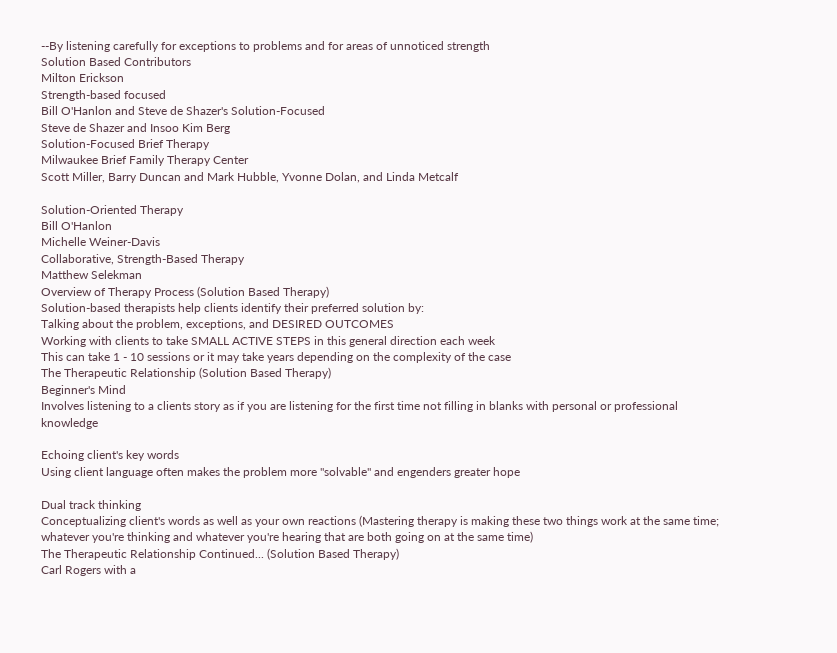--By listening carefully for exceptions to problems and for areas of unnoticed strength
Solution Based Contributors
Milton Erickson
Strength-based focused
Bill O'Hanlon and Steve de Shazer's Solution-Focused
Steve de Shazer and Insoo Kim Berg
Solution-Focused Brief Therapy
Milwaukee Brief Family Therapy Center
Scott Miller, Barry Duncan and Mark Hubble, Yvonne Dolan, and Linda Metcalf

Solution-Oriented Therapy
Bill O'Hanlon
Michelle Weiner-Davis
Collaborative, Strength-Based Therapy
Matthew Selekman
Overview of Therapy Process (Solution Based Therapy)
Solution-based therapists help clients identify their preferred solution by:
Talking about the problem, exceptions, and DESIRED OUTCOMES
Working with clients to take SMALL ACTIVE STEPS in this general direction each week
This can take 1 - 10 sessions or it may take years depending on the complexity of the case
The Therapeutic Relationship (Solution Based Therapy)
Beginner's Mind
Involves listening to a clients story as if you are listening for the first time not filling in blanks with personal or professional knowledge

Echoing client's key words
Using client language often makes the problem more "solvable" and engenders greater hope

Dual track thinking
Conceptualizing client's words as well as your own reactions (Mastering therapy is making these two things work at the same time; whatever you're thinking and whatever you're hearing that are both going on at the same time)
The Therapeutic Relationship Continued... (Solution Based Therapy)
Carl Rogers with a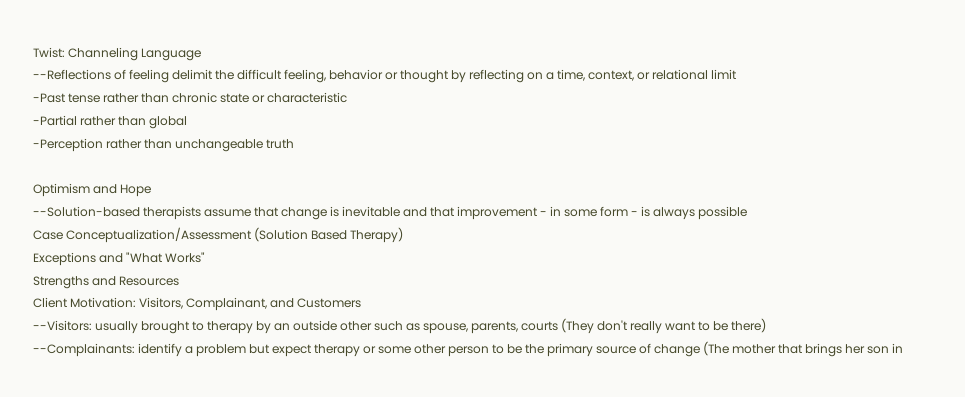Twist: Channeling Language
--Reflections of feeling delimit the difficult feeling, behavior or thought by reflecting on a time, context, or relational limit
-Past tense rather than chronic state or characteristic
-Partial rather than global
-Perception rather than unchangeable truth

Optimism and Hope
--Solution-based therapists assume that change is inevitable and that improvement - in some form - is always possible
Case Conceptualization/Assessment (Solution Based Therapy)
Exceptions and "What Works"
Strengths and Resources
Client Motivation: Visitors, Complainant, and Customers
--Visitors: usually brought to therapy by an outside other such as spouse, parents, courts (They don't really want to be there)
--Complainants: identify a problem but expect therapy or some other person to be the primary source of change (The mother that brings her son in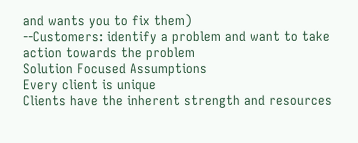and wants you to fix them)
--Customers: identify a problem and want to take action towards the problem
Solution Focused Assumptions
Every client is unique
Clients have the inherent strength and resources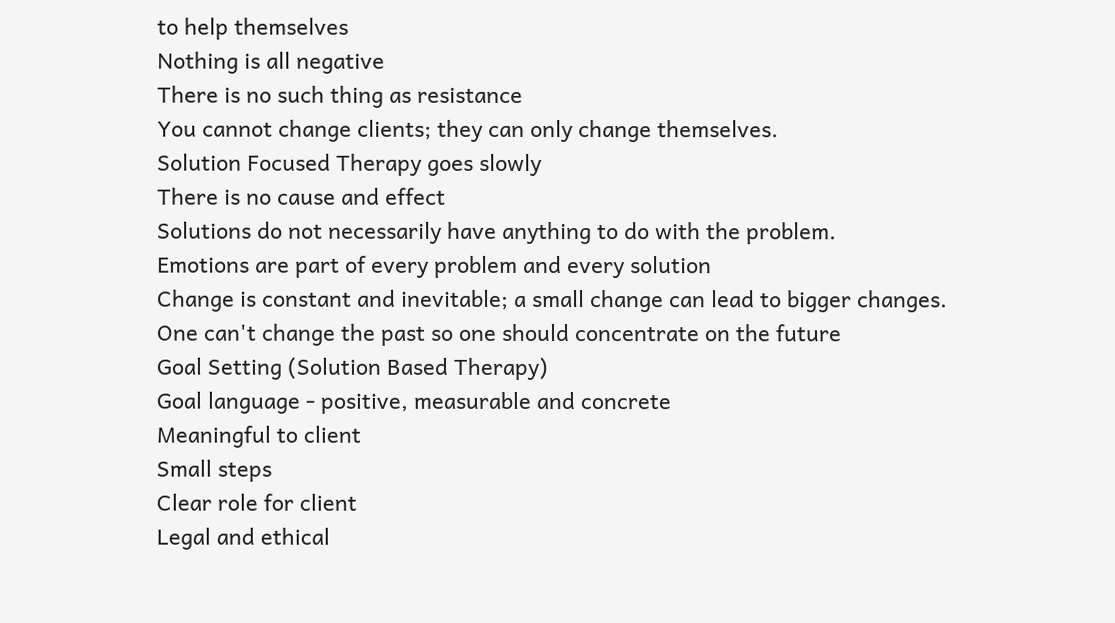to help themselves
Nothing is all negative
There is no such thing as resistance
You cannot change clients; they can only change themselves.
Solution Focused Therapy goes slowly
There is no cause and effect
Solutions do not necessarily have anything to do with the problem.
Emotions are part of every problem and every solution
Change is constant and inevitable; a small change can lead to bigger changes.
One can't change the past so one should concentrate on the future
Goal Setting (Solution Based Therapy)
Goal language - positive, measurable and concrete
Meaningful to client
Small steps
Clear role for client
Legal and ethical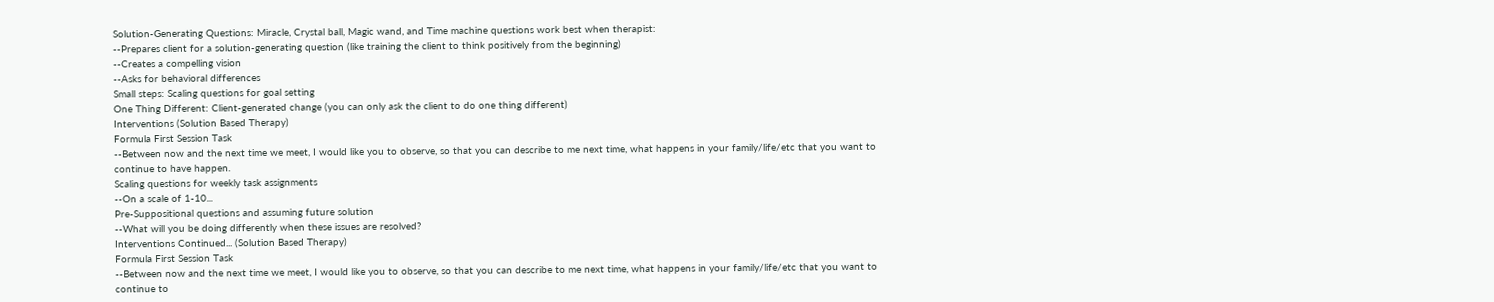Solution-Generating Questions: Miracle, Crystal ball, Magic wand, and Time machine questions work best when therapist:
--Prepares client for a solution-generating question (like training the client to think positively from the beginning)
--Creates a compelling vision
--Asks for behavioral differences
Small steps: Scaling questions for goal setting
One Thing Different: Client-generated change (you can only ask the client to do one thing different)
Interventions (Solution Based Therapy)
Formula First Session Task
--Between now and the next time we meet, I would like you to observe, so that you can describe to me next time, what happens in your family/life/etc that you want to continue to have happen.
Scaling questions for weekly task assignments
--On a scale of 1-10...
Pre-Suppositional questions and assuming future solution
--What will you be doing differently when these issues are resolved?
Interventions Continued... (Solution Based Therapy)
Formula First Session Task
--Between now and the next time we meet, I would like you to observe, so that you can describe to me next time, what happens in your family/life/etc that you want to continue to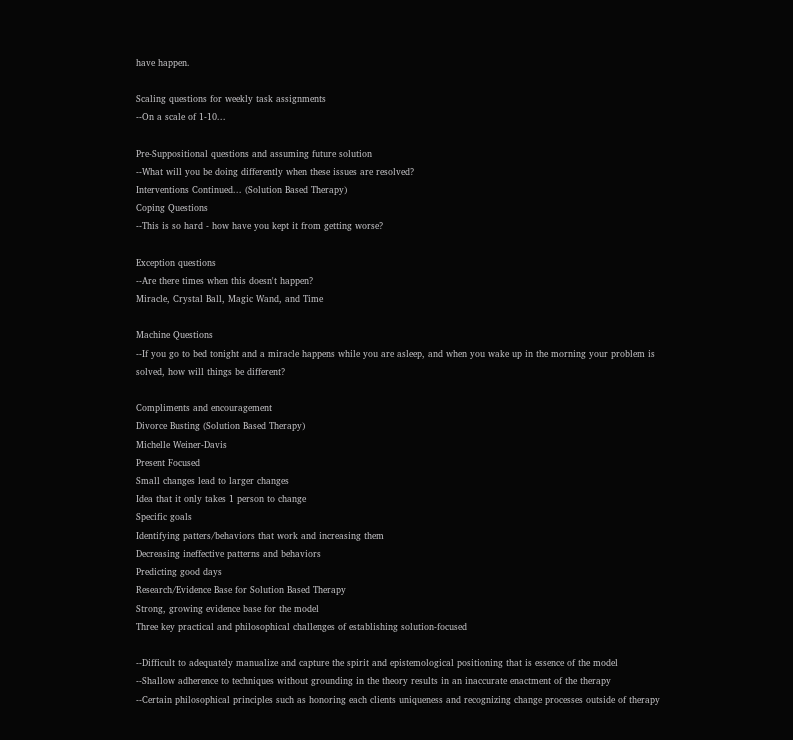have happen.

Scaling questions for weekly task assignments
--On a scale of 1-10...

Pre-Suppositional questions and assuming future solution
--What will you be doing differently when these issues are resolved?
Interventions Continued... (Solution Based Therapy)
Coping Questions
--This is so hard - how have you kept it from getting worse?

Exception questions
--Are there times when this doesn't happen?
Miracle, Crystal Ball, Magic Wand, and Time

Machine Questions
--If you go to bed tonight and a miracle happens while you are asleep, and when you wake up in the morning your problem is solved, how will things be different?

Compliments and encouragement
Divorce Busting (Solution Based Therapy)
Michelle Weiner-Davis
Present Focused
Small changes lead to larger changes
Idea that it only takes 1 person to change
Specific goals
Identifying patters/behaviors that work and increasing them
Decreasing ineffective patterns and behaviors
Predicting good days
Research/Evidence Base for Solution Based Therapy
Strong, growing evidence base for the model
Three key practical and philosophical challenges of establishing solution-focused

--Difficult to adequately manualize and capture the spirit and epistemological positioning that is essence of the model
--Shallow adherence to techniques without grounding in the theory results in an inaccurate enactment of the therapy
--Certain philosophical principles such as honoring each clients uniqueness and recognizing change processes outside of therapy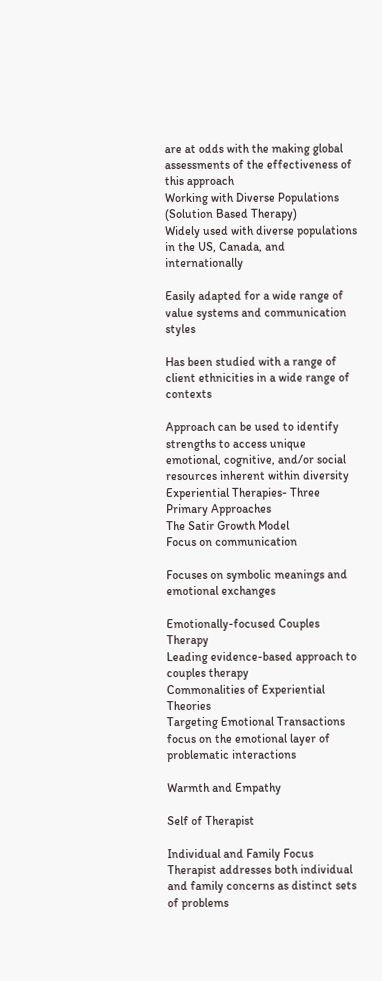are at odds with the making global assessments of the effectiveness of this approach
Working with Diverse Populations (Solution Based Therapy)
Widely used with diverse populations in the US, Canada, and internationally

Easily adapted for a wide range of value systems and communication styles

Has been studied with a range of client ethnicities in a wide range of contexts

Approach can be used to identify strengths to access unique emotional, cognitive, and/or social resources inherent within diversity
Experiential Therapies- Three Primary Approaches
The Satir Growth Model
Focus on communication

Focuses on symbolic meanings and emotional exchanges

Emotionally-focused Couples Therapy
Leading evidence-based approach to couples therapy
Commonalities of Experiential Theories
Targeting Emotional Transactions
focus on the emotional layer of problematic interactions

Warmth and Empathy

Self of Therapist

Individual and Family Focus
Therapist addresses both individual and family concerns as distinct sets of problems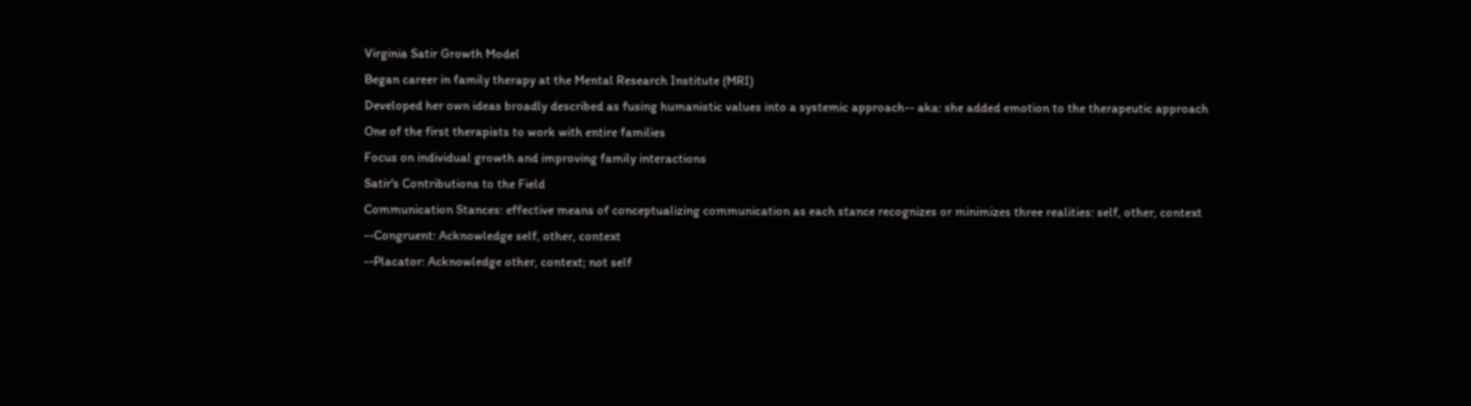Virginia Satir Growth Model
Began career in family therapy at the Mental Research Institute (MRI)
Developed her own ideas broadly described as fusing humanistic values into a systemic approach-- aka: she added emotion to the therapeutic approach
One of the first therapists to work with entire families
Focus on individual growth and improving family interactions
Satir's Contributions to the Field
Communication Stances: effective means of conceptualizing communication as each stance recognizes or minimizes three realities: self, other, context
--Congruent: Acknowledge self, other, context
--Placator: Acknowledge other, context; not self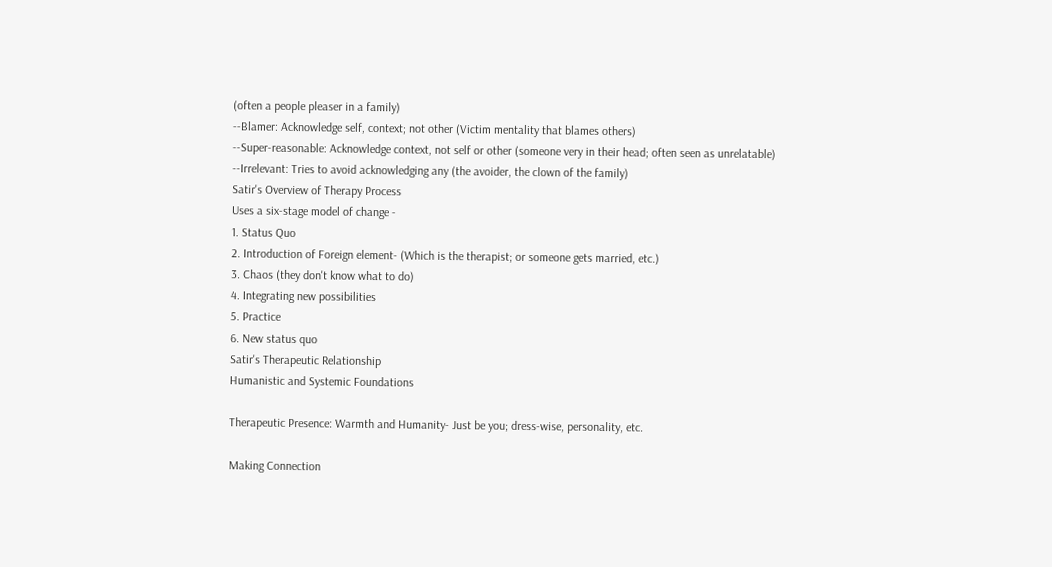(often a people pleaser in a family)
--Blamer: Acknowledge self, context; not other (Victim mentality that blames others)
--Super-reasonable: Acknowledge context, not self or other (someone very in their head; often seen as unrelatable)
--Irrelevant: Tries to avoid acknowledging any (the avoider, the clown of the family)
Satir's Overview of Therapy Process
Uses a six-stage model of change -
1. Status Quo
2. Introduction of Foreign element- (Which is the therapist; or someone gets married, etc.)
3. Chaos (they don't know what to do)
4. Integrating new possibilities
5. Practice
6. New status quo
Satir's Therapeutic Relationship
Humanistic and Systemic Foundations

Therapeutic Presence: Warmth and Humanity- Just be you; dress-wise, personality, etc.

Making Connection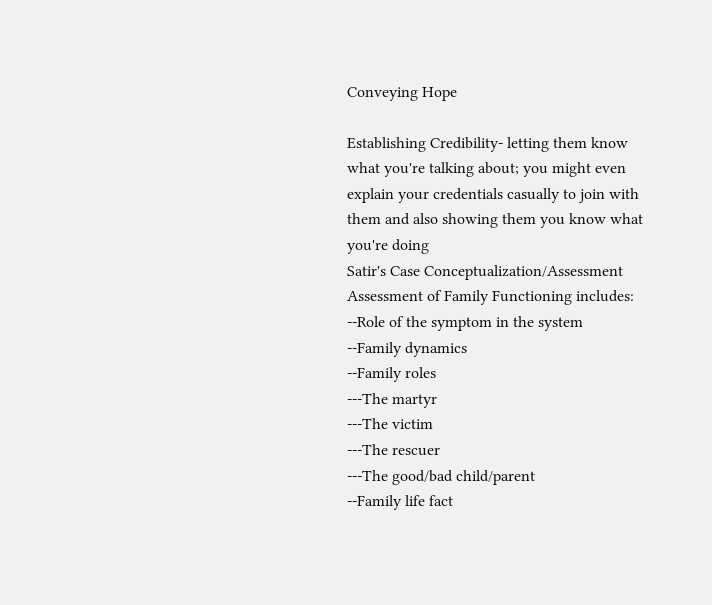Conveying Hope

Establishing Credibility- letting them know what you're talking about; you might even explain your credentials casually to join with them and also showing them you know what you're doing
Satir's Case Conceptualization/Assessment
Assessment of Family Functioning includes:
--Role of the symptom in the system
--Family dynamics
--Family roles
---The martyr
---The victim
---The rescuer
---The good/bad child/parent
--Family life fact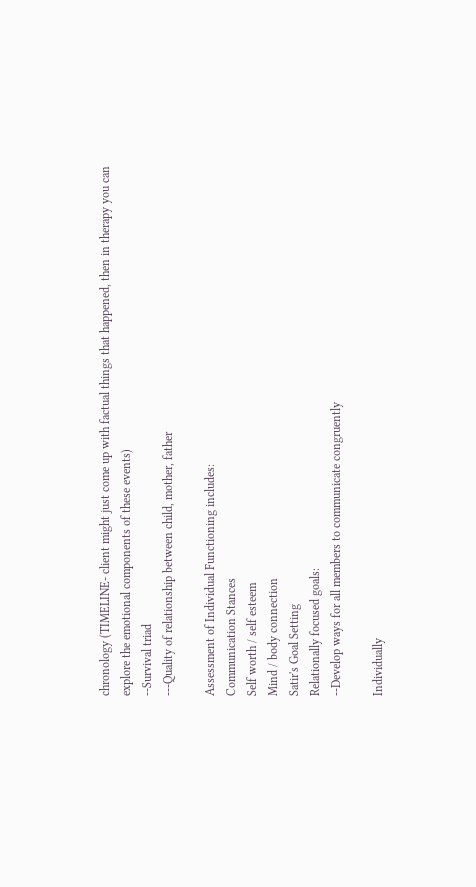chronology (TIMELINE- client might just come up with factual things that happened, then in therapy you can explore the emotional components of these events)
--Survival triad
---Quality of relationship between child, mother, father

Assessment of Individual Functioning includes:
Communication Stances
Self worth / self esteem
Mind / body connection
Satir's Goal Setting
Relationally focused goals:
--Develop ways for all members to communicate congruently

Individually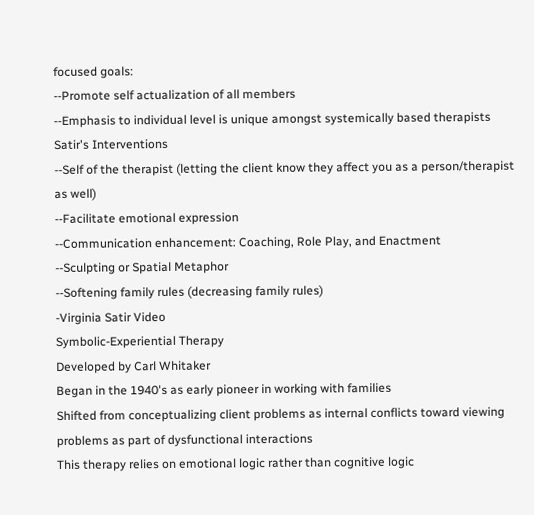focused goals:
--Promote self actualization of all members
--Emphasis to individual level is unique amongst systemically based therapists
Satir's Interventions
--Self of the therapist (letting the client know they affect you as a person/therapist as well)
--Facilitate emotional expression
--Communication enhancement: Coaching, Role Play, and Enactment
--Sculpting or Spatial Metaphor
--Softening family rules (decreasing family rules)
-Virginia Satir Video
Symbolic-Experiential Therapy
Developed by Carl Whitaker
Began in the 1940's as early pioneer in working with families
Shifted from conceptualizing client problems as internal conflicts toward viewing problems as part of dysfunctional interactions
This therapy relies on emotional logic rather than cognitive logic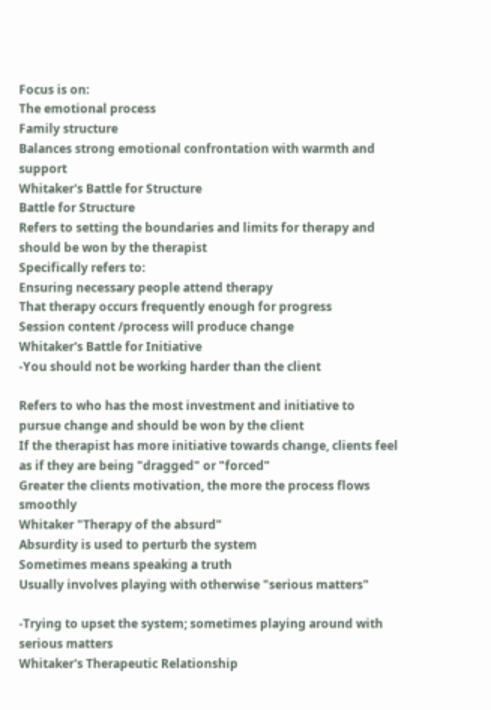Focus is on:
The emotional process
Family structure
Balances strong emotional confrontation with warmth and support
Whitaker's Battle for Structure
Battle for Structure
Refers to setting the boundaries and limits for therapy and should be won by the therapist
Specifically refers to:
Ensuring necessary people attend therapy
That therapy occurs frequently enough for progress
Session content /process will produce change
Whitaker's Battle for Initiative
-You should not be working harder than the client

Refers to who has the most investment and initiative to pursue change and should be won by the client
If the therapist has more initiative towards change, clients feel as if they are being "dragged" or "forced"
Greater the clients motivation, the more the process flows smoothly
Whitaker "Therapy of the absurd"
Absurdity is used to perturb the system
Sometimes means speaking a truth
Usually involves playing with otherwise "serious matters"

-Trying to upset the system; sometimes playing around with serious matters
Whitaker's Therapeutic Relationship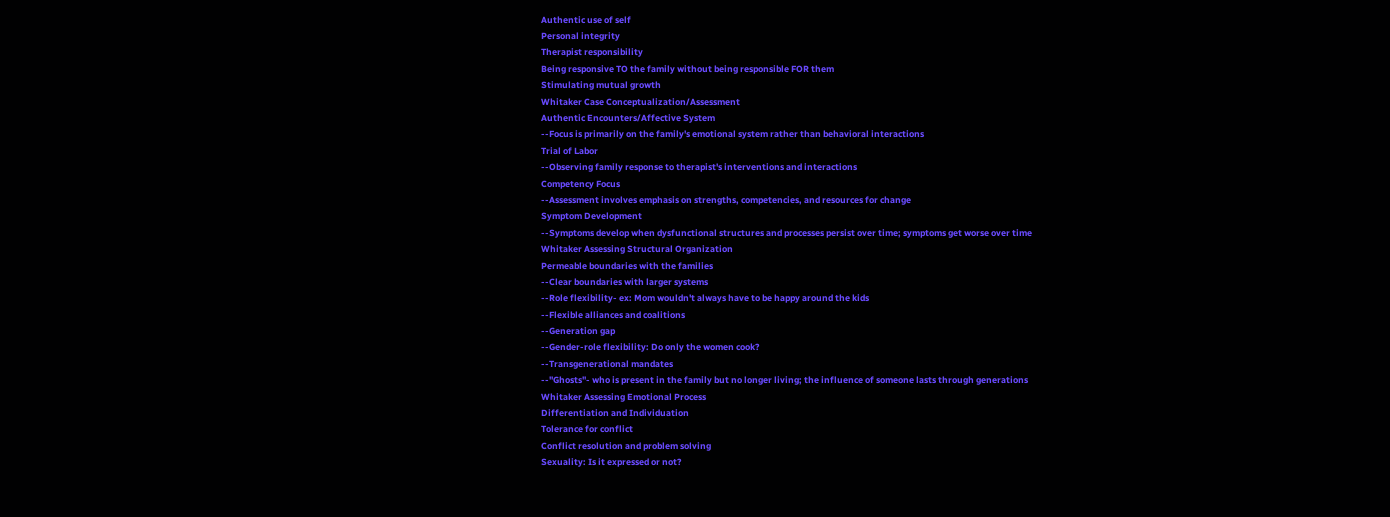Authentic use of self
Personal integrity
Therapist responsibility
Being responsive TO the family without being responsible FOR them
Stimulating mutual growth
Whitaker Case Conceptualization/Assessment
Authentic Encounters/Affective System
--Focus is primarily on the family's emotional system rather than behavioral interactions
Trial of Labor
--Observing family response to therapist's interventions and interactions
Competency Focus
--Assessment involves emphasis on strengths, competencies, and resources for change
Symptom Development
--Symptoms develop when dysfunctional structures and processes persist over time; symptoms get worse over time
Whitaker Assessing Structural Organization
Permeable boundaries with the families
--Clear boundaries with larger systems
--Role flexibility- ex: Mom wouldn't always have to be happy around the kids
--Flexible alliances and coalitions
--Generation gap
--Gender-role flexibility: Do only the women cook?
--Transgenerational mandates
--"Ghosts"- who is present in the family but no longer living; the influence of someone lasts through generations
Whitaker Assessing Emotional Process
Differentiation and Individuation
Tolerance for conflict
Conflict resolution and problem solving
Sexuality: Is it expressed or not?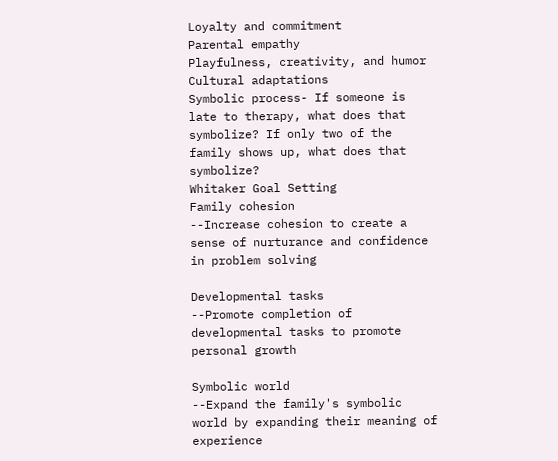Loyalty and commitment
Parental empathy
Playfulness, creativity, and humor
Cultural adaptations
Symbolic process- If someone is late to therapy, what does that symbolize? If only two of the family shows up, what does that symbolize?
Whitaker Goal Setting
Family cohesion
--Increase cohesion to create a sense of nurturance and confidence in problem solving

Developmental tasks
--Promote completion of developmental tasks to promote personal growth

Symbolic world
--Expand the family's symbolic world by expanding their meaning of experience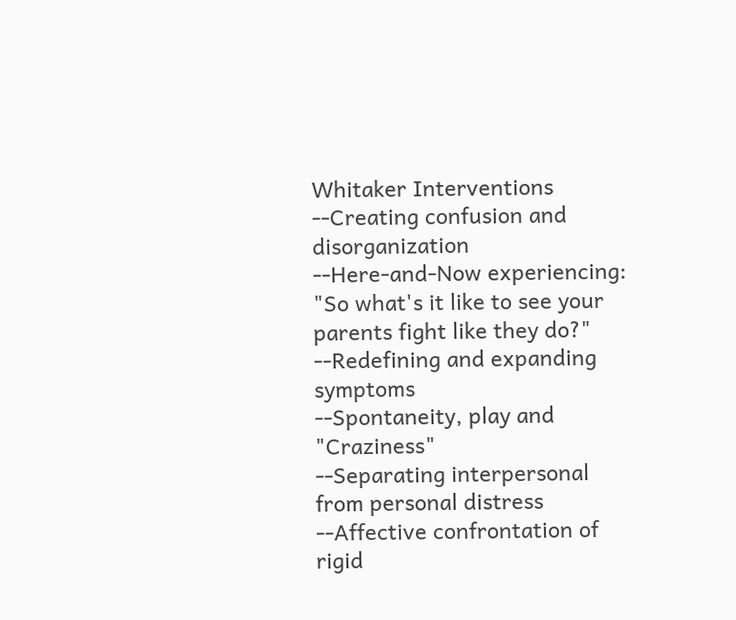Whitaker Interventions
--Creating confusion and disorganization
--Here-and-Now experiencing: "So what's it like to see your parents fight like they do?"
--Redefining and expanding symptoms
--Spontaneity, play and "Craziness"
--Separating interpersonal from personal distress
--Affective confrontation of rigid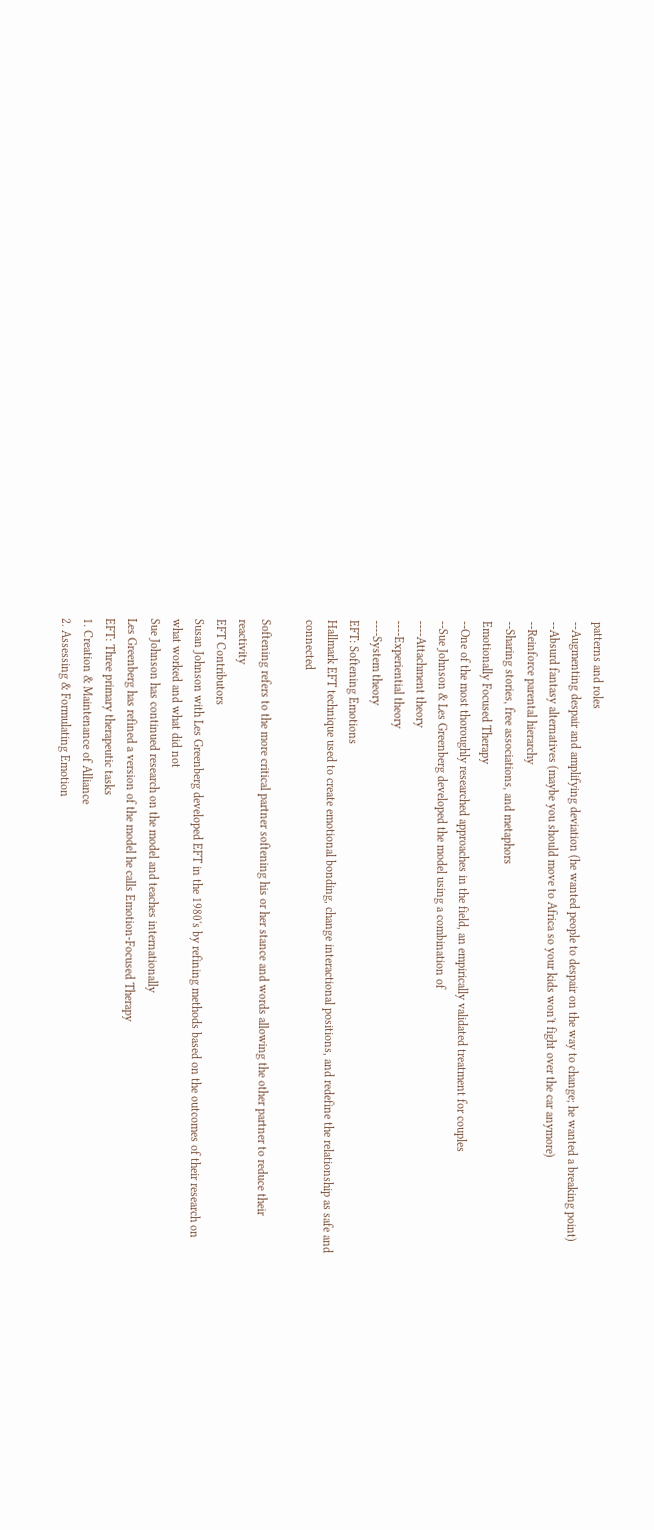patterns and roles
--Augmenting despair and amplifying deviation (he wanted people to despair on the way to change; he wanted a breaking point)
--Absurd fantasy alternatives (maybe you should move to Africa so your kids won't fight over the car anymore)
--Reinforce parental hierarchy
--Sharing stories, free associations, and metaphors
Emotionally Focused Therapy
--One of the most thoroughly researched approaches in the field, an empirically validated treatment for couples
--Sue Johnson & Les Greenberg developed the model using a combination of
----Attachment theory
----Experiential theory
----System theory
EFT: Softening Emotions
Hallmark EFT technique used to create emotional bonding, change interactional positions, and redefine the relationship as safe and connected

Softening refers to the more critical partner softening his or her stance and words allowing the other partner to reduce their reactivity
EFT Contributors
Susan Johnson with Les Greenberg developed EFT in the 1980's by refining methods based on the outcomes of their research on what worked and what did not
Sue Johnson has continued research on the model and teaches internationally
Les Greenberg has refined a version of the model he calls Emotion-Focused Therapy
EFT: Three primary therapeutic tasks
1. Creation & Maintenance of Alliance
2. Assessing & Formulating Emotion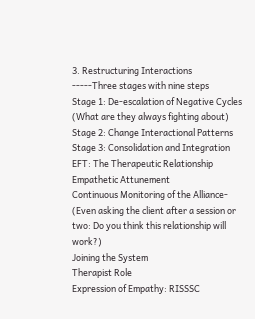3. Restructuring Interactions
-----Three stages with nine steps
Stage 1: De-escalation of Negative Cycles (What are they always fighting about)
Stage 2: Change Interactional Patterns
Stage 3: Consolidation and Integration
EFT: The Therapeutic Relationship
Empathetic Attunement
Continuous Monitoring of the Alliance- (Even asking the client after a session or two: Do you think this relationship will work?)
Joining the System
Therapist Role
Expression of Empathy: RISSSC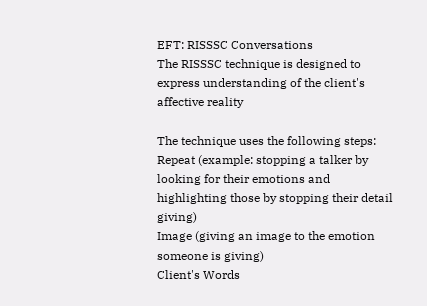EFT: RISSSC Conversations
The RISSSC technique is designed to express understanding of the client's affective reality

The technique uses the following steps:
Repeat (example: stopping a talker by looking for their emotions and highlighting those by stopping their detail giving)
Image (giving an image to the emotion someone is giving)
Client's Words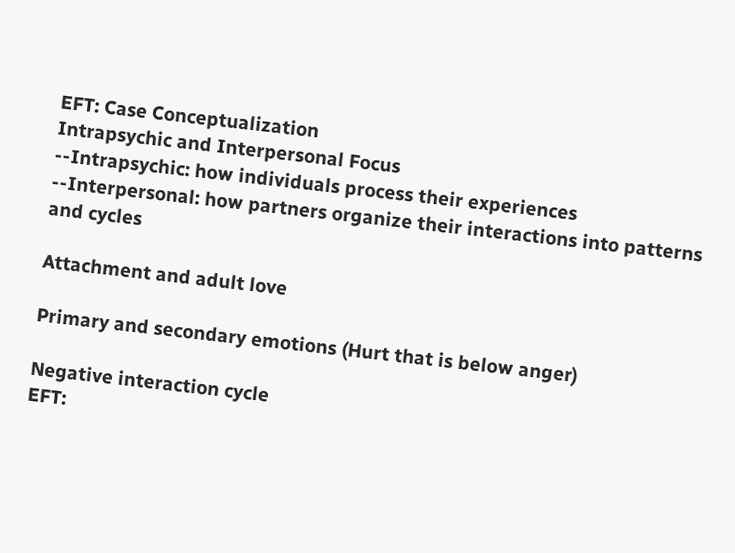EFT: Case Conceptualization
Intrapsychic and Interpersonal Focus
--Intrapsychic: how individuals process their experiences
--Interpersonal: how partners organize their interactions into patterns and cycles

Attachment and adult love

Primary and secondary emotions (Hurt that is below anger)

Negative interaction cycle
EFT: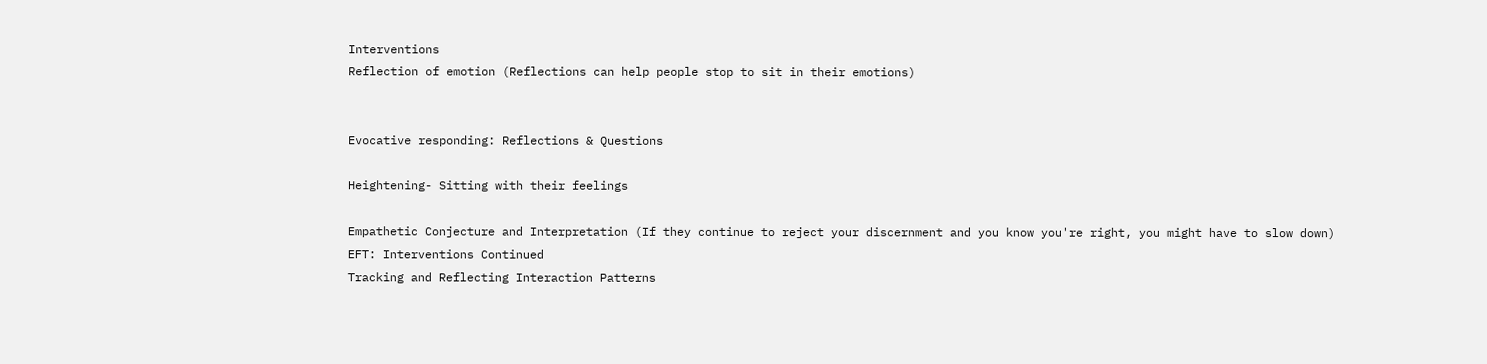Interventions
Reflection of emotion (Reflections can help people stop to sit in their emotions)


Evocative responding: Reflections & Questions

Heightening- Sitting with their feelings

Empathetic Conjecture and Interpretation (If they continue to reject your discernment and you know you're right, you might have to slow down)
EFT: Interventions Continued
Tracking and Reflecting Interaction Patterns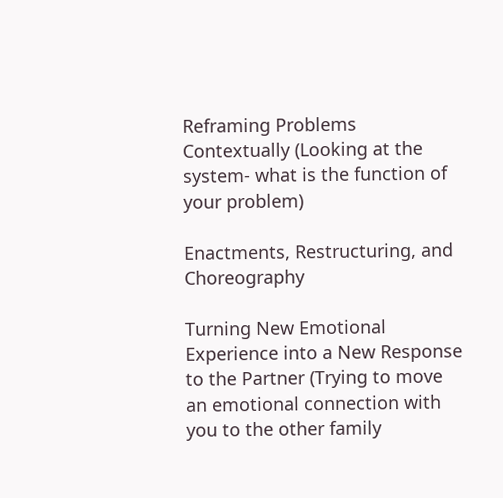Reframing Problems Contextually (Looking at the system- what is the function of your problem)

Enactments, Restructuring, and Choreography

Turning New Emotional Experience into a New Response to the Partner (Trying to move an emotional connection with you to the other family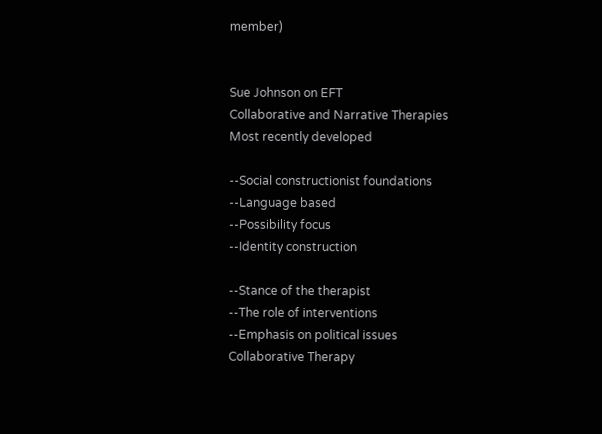member)


Sue Johnson on EFT
Collaborative and Narrative Therapies
Most recently developed

--Social constructionist foundations
--Language based
--Possibility focus
--Identity construction

--Stance of the therapist
--The role of interventions
--Emphasis on political issues
Collaborative Therapy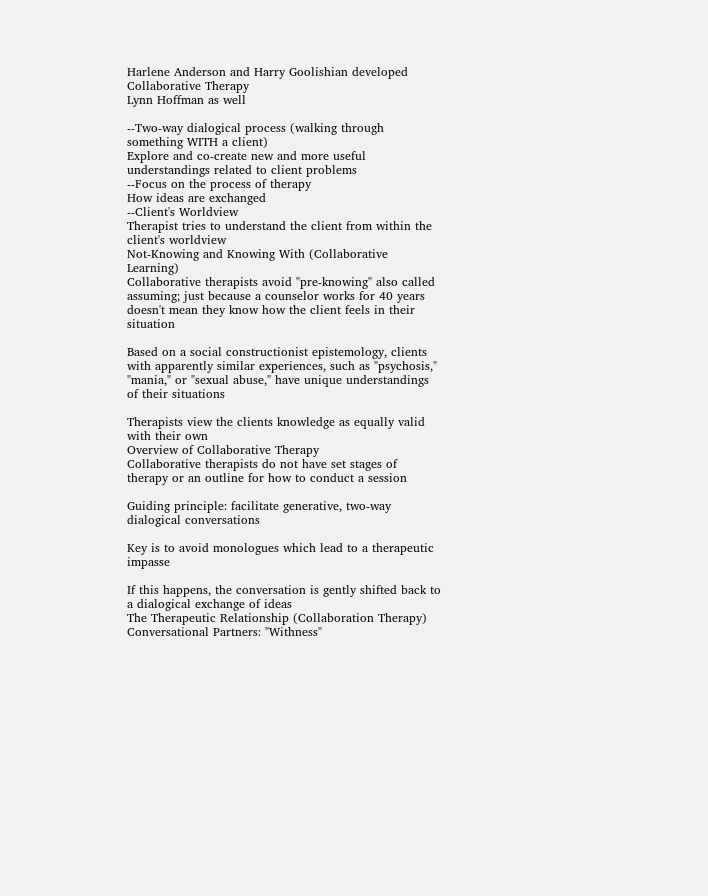Harlene Anderson and Harry Goolishian developed Collaborative Therapy
Lynn Hoffman as well

--Two-way dialogical process (walking through something WITH a client)
Explore and co-create new and more useful understandings related to client problems
--Focus on the process of therapy
How ideas are exchanged
--Client's Worldview
Therapist tries to understand the client from within the client's worldview
Not-Knowing and Knowing With (Collaborative Learning)
Collaborative therapists avoid "pre-knowing" also called assuming; just because a counselor works for 40 years doesn't mean they know how the client feels in their situation

Based on a social constructionist epistemology, clients with apparently similar experiences, such as "psychosis," "mania," or "sexual abuse," have unique understandings of their situations

Therapists view the clients knowledge as equally valid with their own
Overview of Collaborative Therapy
Collaborative therapists do not have set stages of therapy or an outline for how to conduct a session

Guiding principle: facilitate generative, two-way dialogical conversations

Key is to avoid monologues which lead to a therapeutic impasse

If this happens, the conversation is gently shifted back to a dialogical exchange of ideas
The Therapeutic Relationship (Collaboration Therapy)
Conversational Partners: "Withness"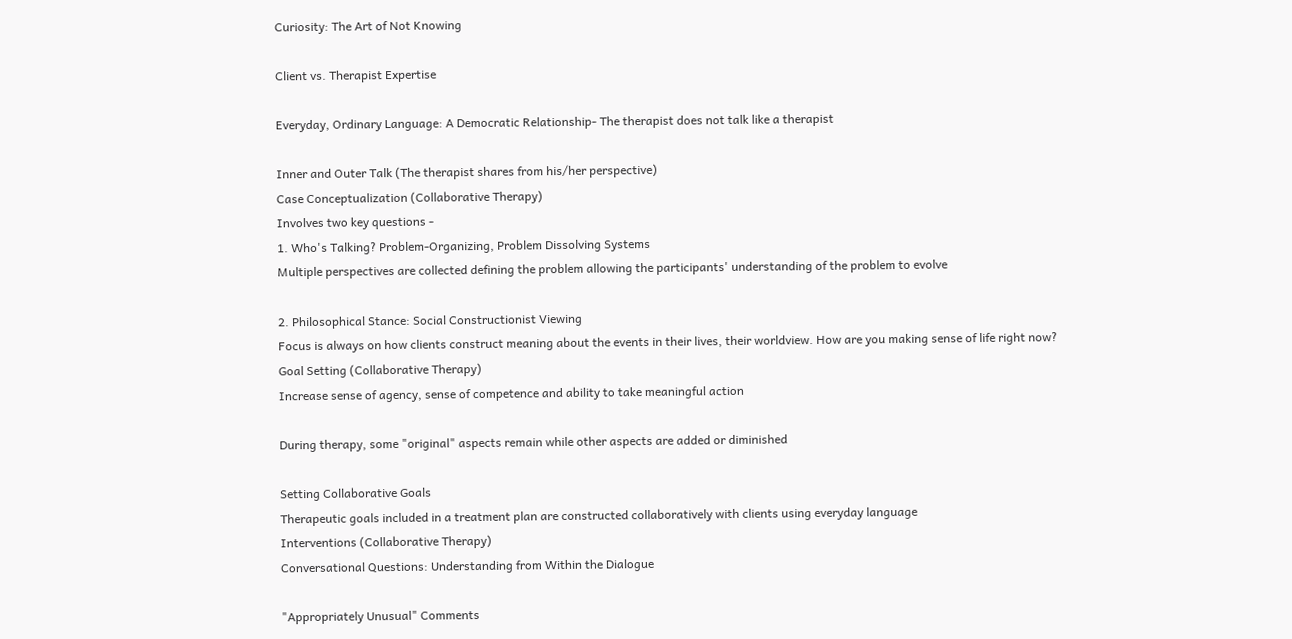Curiosity: The Art of Not Knowing

Client vs. Therapist Expertise

Everyday, Ordinary Language: A Democratic Relationship- The therapist does not talk like a therapist

Inner and Outer Talk (The therapist shares from his/her perspective)
Case Conceptualization (Collaborative Therapy)
Involves two key questions -
1. Who's Talking? Problem-Organizing, Problem Dissolving Systems
Multiple perspectives are collected defining the problem allowing the participants' understanding of the problem to evolve

2. Philosophical Stance: Social Constructionist Viewing
Focus is always on how clients construct meaning about the events in their lives, their worldview. How are you making sense of life right now?
Goal Setting (Collaborative Therapy)
Increase sense of agency, sense of competence and ability to take meaningful action

During therapy, some "original" aspects remain while other aspects are added or diminished

Setting Collaborative Goals
Therapeutic goals included in a treatment plan are constructed collaboratively with clients using everyday language
Interventions (Collaborative Therapy)
Conversational Questions: Understanding from Within the Dialogue

"Appropriately Unusual" Comments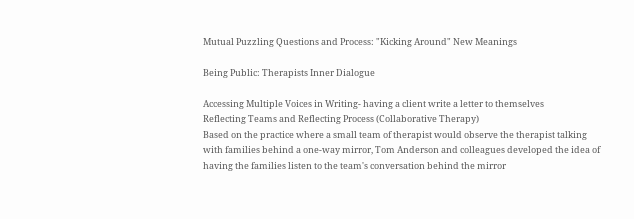Mutual Puzzling Questions and Process: "Kicking Around" New Meanings

Being Public: Therapists Inner Dialogue

Accessing Multiple Voices in Writing- having a client write a letter to themselves
Reflecting Teams and Reflecting Process (Collaborative Therapy)
Based on the practice where a small team of therapist would observe the therapist talking with families behind a one-way mirror, Tom Anderson and colleagues developed the idea of having the families listen to the team's conversation behind the mirror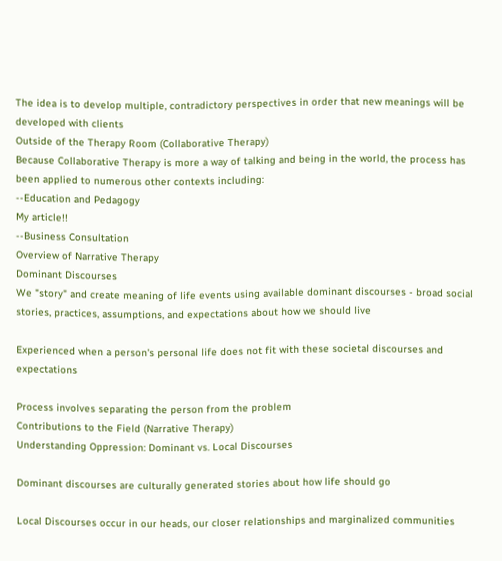The idea is to develop multiple, contradictory perspectives in order that new meanings will be developed with clients
Outside of the Therapy Room (Collaborative Therapy)
Because Collaborative Therapy is more a way of talking and being in the world, the process has been applied to numerous other contexts including:
--Education and Pedagogy
My article!!
--Business Consultation
Overview of Narrative Therapy
Dominant Discourses
We "story" and create meaning of life events using available dominant discourses - broad social stories, practices, assumptions, and expectations about how we should live

Experienced when a person's personal life does not fit with these societal discourses and expectations

Process involves separating the person from the problem
Contributions to the Field (Narrative Therapy)
Understanding Oppression: Dominant vs. Local Discourses

Dominant discourses are culturally generated stories about how life should go

Local Discourses occur in our heads, our closer relationships and marginalized communities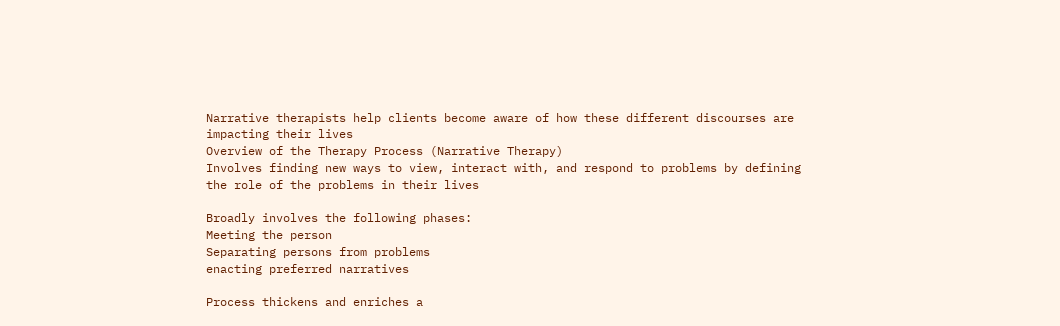Narrative therapists help clients become aware of how these different discourses are impacting their lives
Overview of the Therapy Process (Narrative Therapy)
Involves finding new ways to view, interact with, and respond to problems by defining the role of the problems in their lives

Broadly involves the following phases:
Meeting the person
Separating persons from problems
enacting preferred narratives

Process thickens and enriches a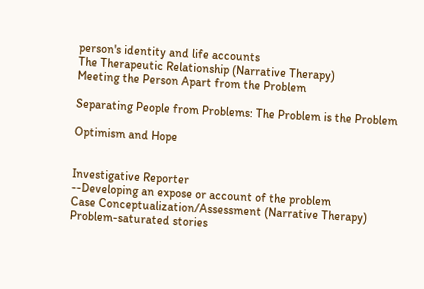person's identity and life accounts
The Therapeutic Relationship (Narrative Therapy)
Meeting the Person Apart from the Problem

Separating People from Problems: The Problem is the Problem

Optimism and Hope


Investigative Reporter
--Developing an expose or account of the problem
Case Conceptualization/Assessment (Narrative Therapy)
Problem-saturated stories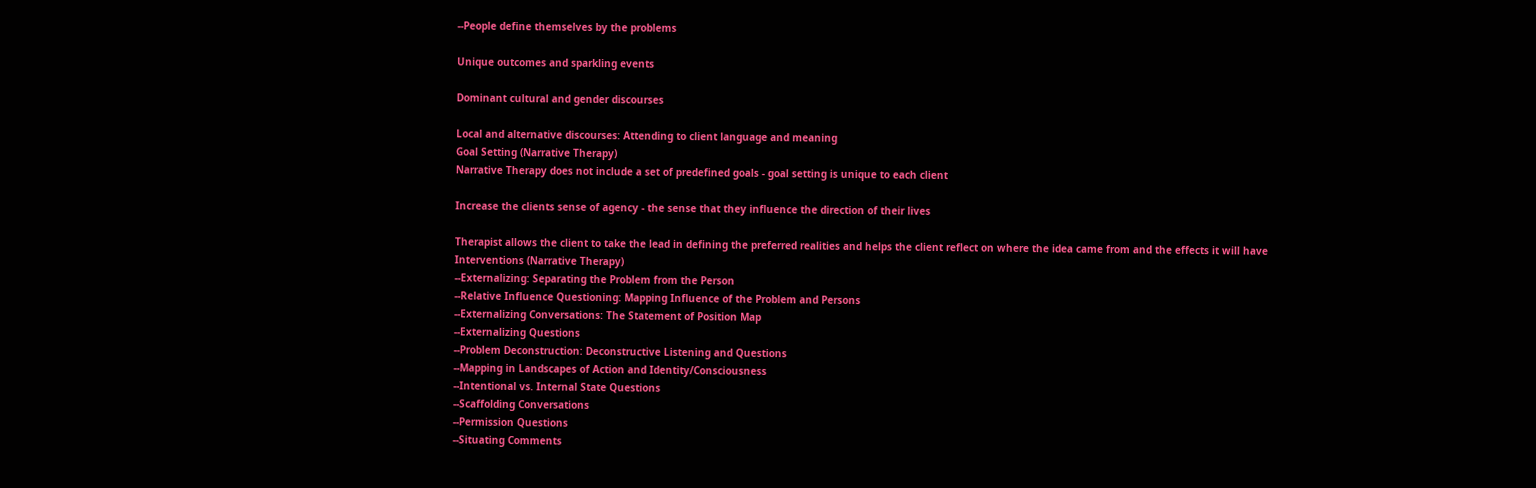--People define themselves by the problems

Unique outcomes and sparkling events

Dominant cultural and gender discourses

Local and alternative discourses: Attending to client language and meaning
Goal Setting (Narrative Therapy)
Narrative Therapy does not include a set of predefined goals - goal setting is unique to each client

Increase the clients sense of agency - the sense that they influence the direction of their lives

Therapist allows the client to take the lead in defining the preferred realities and helps the client reflect on where the idea came from and the effects it will have
Interventions (Narrative Therapy)
--Externalizing: Separating the Problem from the Person
--Relative Influence Questioning: Mapping Influence of the Problem and Persons
--Externalizing Conversations: The Statement of Position Map
--Externalizing Questions
--Problem Deconstruction: Deconstructive Listening and Questions
--Mapping in Landscapes of Action and Identity/Consciousness
--Intentional vs. Internal State Questions
--Scaffolding Conversations
--Permission Questions
--Situating Comments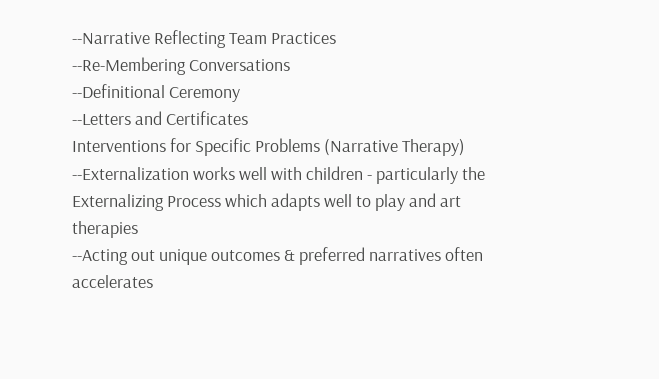--Narrative Reflecting Team Practices
--Re-Membering Conversations
--Definitional Ceremony
--Letters and Certificates
Interventions for Specific Problems (Narrative Therapy)
--Externalization works well with children - particularly the Externalizing Process which adapts well to play and art therapies
--Acting out unique outcomes & preferred narratives often accelerates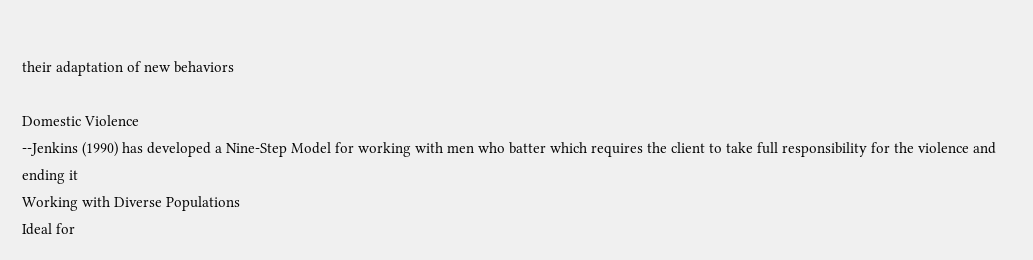their adaptation of new behaviors

Domestic Violence
--Jenkins (1990) has developed a Nine-Step Model for working with men who batter which requires the client to take full responsibility for the violence and ending it
Working with Diverse Populations
Ideal for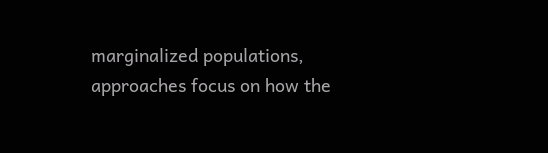marginalized populations, approaches focus on how the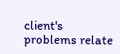client's problems relate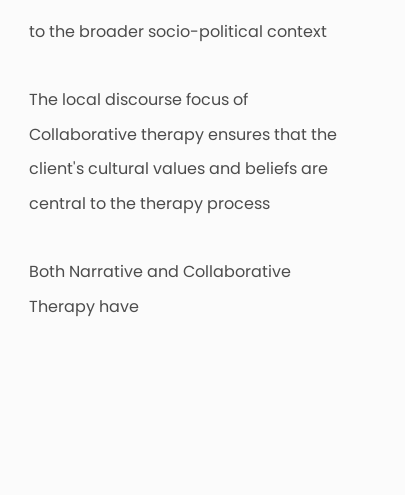to the broader socio-political context

The local discourse focus of Collaborative therapy ensures that the client's cultural values and beliefs are central to the therapy process

Both Narrative and Collaborative Therapy have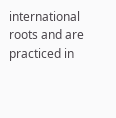international roots and are practiced in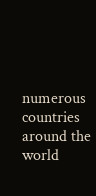numerous countries around the world